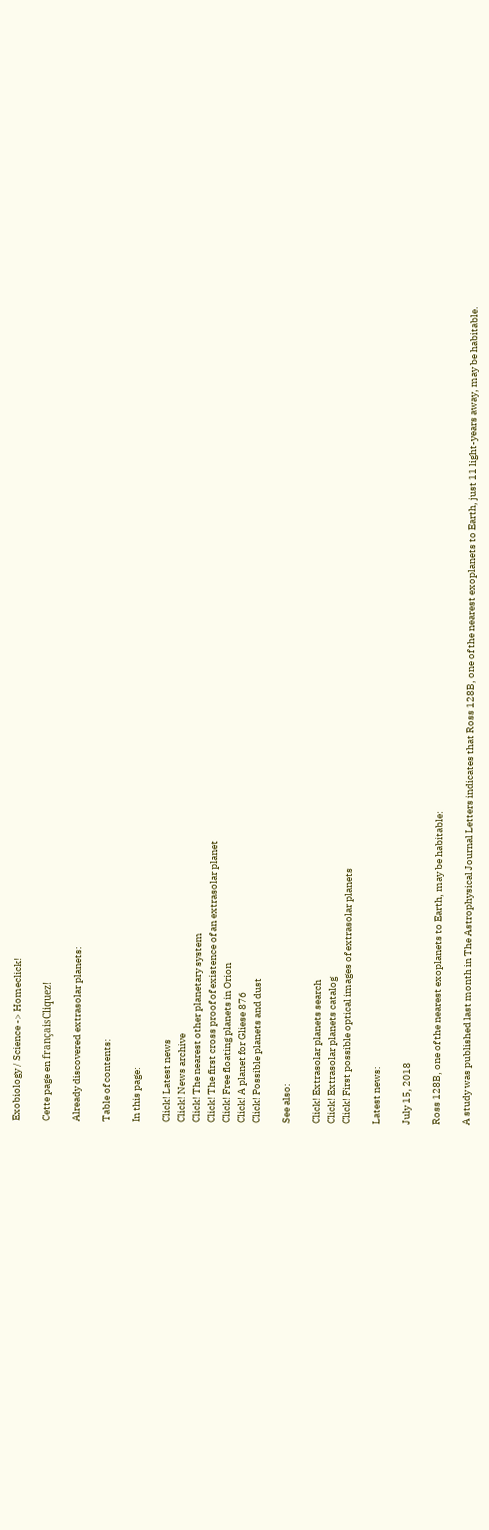Exobiology / Science -> Homeclick!

Cette page en françaisCliquez!

Already discovered extrasolar planets:

Table of contents:

In this page:

Click! Latest news
Click! News archive
Click! The nearest other planetary system
Click! The first cross proof of existence of an extrasolar planet
Click! Free floating planets in Orion
Click! A planet for Gliese 876
Click! Possible planets and dust

See also:

Click! Extrasolar planets search
Click! Extrasolar planets catalog
Click! First possible optical images of extrasolar planets

Latest news:

July 15, 2018

Ross 128B, one of the nearest exoplanets to Earth, may be habitable:

A study was published last month in The Astrophysical Journal Letters indicates that Ross 128B, one of the nearest exoplanets to Earth, just 11 light-years away, may be habitable.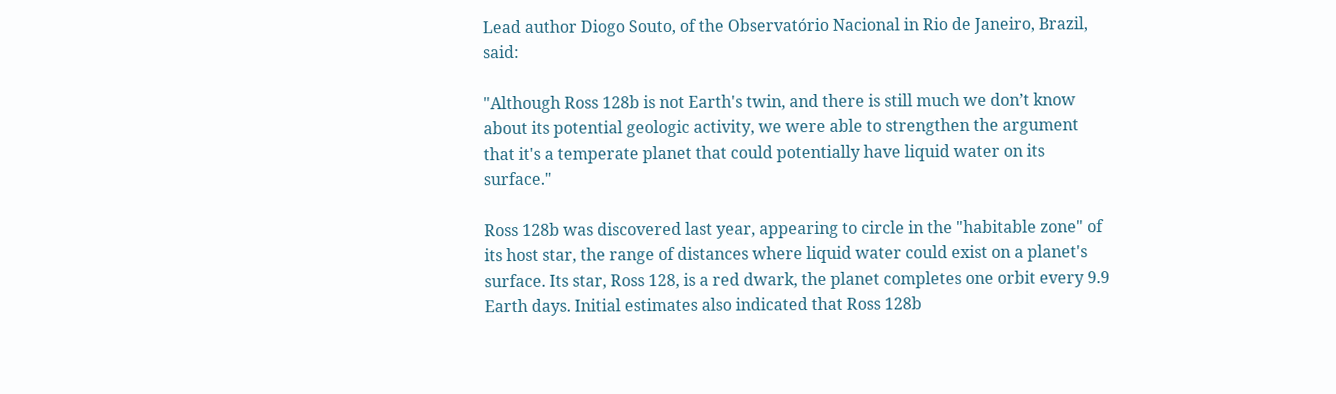Lead author Diogo Souto, of the Observatório Nacional in Rio de Janeiro, Brazil, said:

"Although Ross 128b is not Earth's twin, and there is still much we don’t know about its potential geologic activity, we were able to strengthen the argument that it's a temperate planet that could potentially have liquid water on its surface."

Ross 128b was discovered last year, appearing to circle in the "habitable zone" of its host star, the range of distances where liquid water could exist on a planet's surface. Its star, Ross 128, is a red dwark, the planet completes one orbit every 9.9 Earth days. Initial estimates also indicated that Ross 128b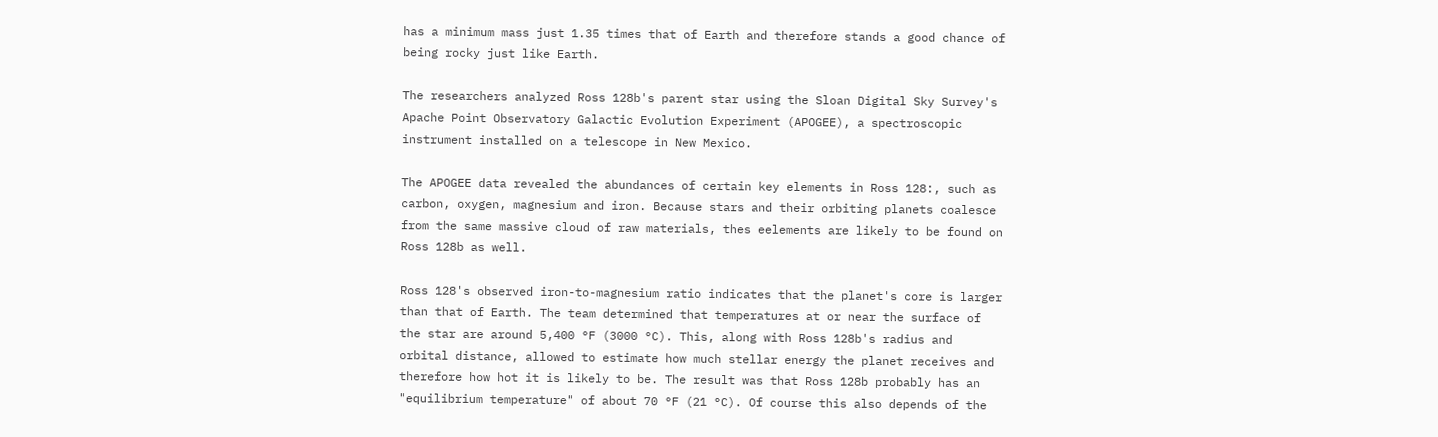has a minimum mass just 1.35 times that of Earth and therefore stands a good chance of being rocky just like Earth.

The researchers analyzed Ross 128b's parent star using the Sloan Digital Sky Survey's Apache Point Observatory Galactic Evolution Experiment (APOGEE), a spectroscopic instrument installed on a telescope in New Mexico.

The APOGEE data revealed the abundances of certain key elements in Ross 128:, such as carbon, oxygen, magnesium and iron. Because stars and their orbiting planets coalesce from the same massive cloud of raw materials, thes eelements are likely to be found on Ross 128b as well.

Ross 128's observed iron-to-magnesium ratio indicates that the planet's core is larger than that of Earth. The team determined that temperatures at or near the surface of the star are around 5,400 °F (3000 °C). This, along with Ross 128b's radius and orbital distance, allowed to estimate how much stellar energy the planet receives and therefore how hot it is likely to be. The result was that Ross 128b probably has an "equilibrium temperature" of about 70 °F (21 °C). Of course this also depends of the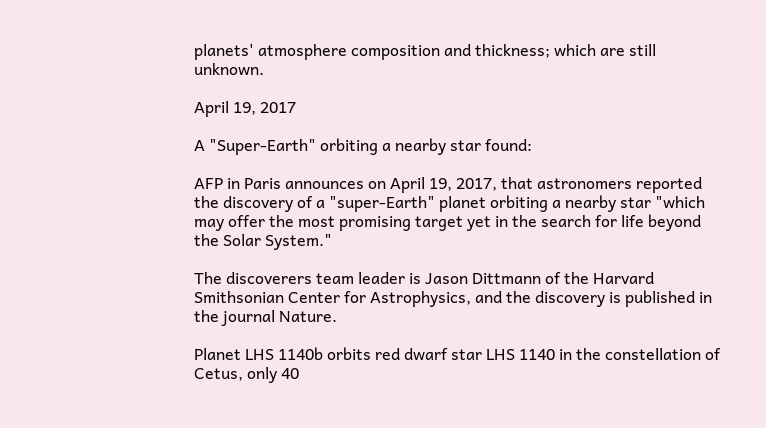planets' atmosphere composition and thickness; which are still unknown.

April 19, 2017

A "Super-Earth" orbiting a nearby star found:

AFP in Paris announces on April 19, 2017, that astronomers reported the discovery of a "super-Earth" planet orbiting a nearby star "which may offer the most promising target yet in the search for life beyond the Solar System."

The discoverers team leader is Jason Dittmann of the Harvard Smithsonian Center for Astrophysics, and the discovery is published in the journal Nature.

Planet LHS 1140b orbits red dwarf star LHS 1140 in the constellation of Cetus, only 40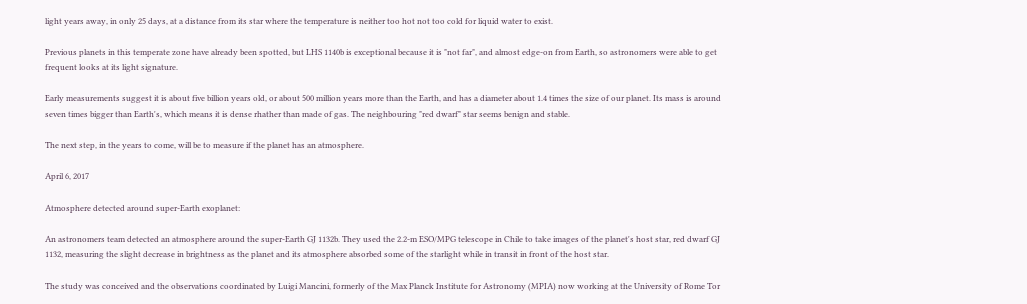light years away, in only 25 days, at a distance from its star where the temperature is neither too hot not too cold for liquid water to exist.

Previous planets in this temperate zone have already been spotted, but LHS 1140b is exceptional because it is "not far", and almost edge-on from Earth, so astronomers were able to get frequent looks at its light signature.

Early measurements suggest it is about five billion years old, or about 500 million years more than the Earth, and has a diameter about 1.4 times the size of our planet. Its mass is around seven times bigger than Earth's, which means it is dense rhather than made of gas. The neighbouring "red dwarf" star seems benign and stable.

The next step, in the years to come, will be to measure if the planet has an atmosphere.

April 6, 2017

Atmosphere detected around super-Earth exoplanet:

An astronomers team detected an atmosphere around the super-Earth GJ 1132b. They used the 2.2-m ESO/MPG telescope in Chile to take images of the planet's host star, red dwarf GJ 1132, measuring the slight decrease in brightness as the planet and its atmosphere absorbed some of the starlight while in transit in front of the host star.

The study was conceived and the observations coordinated by Luigi Mancini, formerly of the Max Planck Institute for Astronomy (MPIA) now working at the University of Rome Tor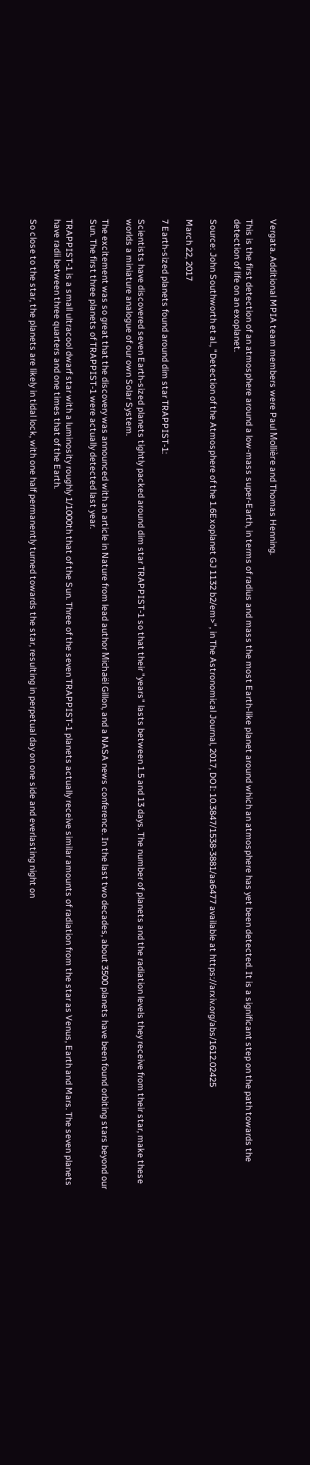Vergata. Additional MPIA team members were Paul Mollière and Thomas Henning.

This is the first detection of an atmosphere around a low-mass super-Earth, in terms of radius and mass the most Earth-like planet around which an atmosphere has yet been detected. It is a significant step on the path towards the detection of life on an exoplanet.

Source: John Southworth et al., "Detection of the Atmosphere of the 1.6Exoplanet GJ 1132 b2/em>", in The Astronomical Journal, 2017, DOI: 10.3847/1538-3881/aa6477 available at https://arxiv.org/abs/1612.02425

March 22, 2017

7 Earth-sized planets found around dim star TRAPPIST-1:

Scientists have discovered seven Earth-sized planets tightly packed around dim star TRAPPIST-1 so that their "years" lasts between 1.5 and 13 days. The number of planets and the radiation levels they receive from their star, make these worlds a miniature analogue of our own Solar System.

The excitement was so great that the discovery was announced with an article in Nature from lead author Michaël Gillon, and a NASA news conference. In the last two decades, about 3500 planets have been found orbiting stars beyond our Sun. The first three planets of TRAPPIST-1 were actually detected last year.

TRAPPIST-1 is a small ultracool dwarf star with a luminosity roughly 1/1000th that of the Sun. Three of the seven TRAPPIST-1 planets actually receive similar amounts of radiation from the star as Venus, Earth and Mars. The seven planets have radii between three quarters and one times that of the Earth.

So close to the star, the planets are likely in tidal lock, with one half permanently turned towards the star, resulting in perpetual day on one side and everlasting night on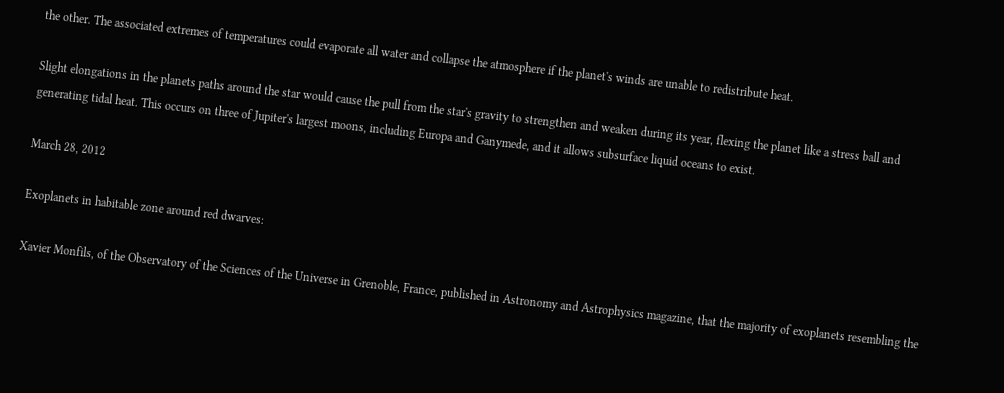the other. The associated extremes of temperatures could evaporate all water and collapse the atmosphere if the planet's winds are unable to redistribute heat.

Slight elongations in the planets paths around the star would cause the pull from the star's gravity to strengthen and weaken during its year, flexing the planet like a stress ball and generating tidal heat. This occurs on three of Jupiter's largest moons, including Europa and Ganymede, and it allows subsurface liquid oceans to exist.

March 28, 2012

Exoplanets in habitable zone around red dwarves:

Xavier Monfils, of the Observatory of the Sciences of the Universe in Grenoble, France, published in Astronomy and Astrophysics magazine, that the majority of exoplanets resembling the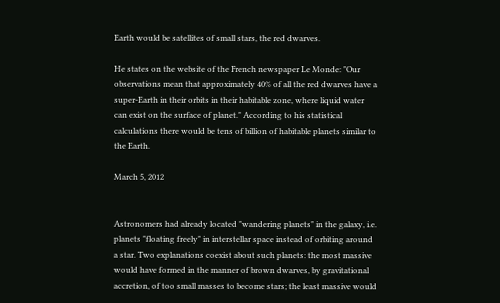Earth would be satellites of small stars, the red dwarves.

He states on the website of the French newspaper Le Monde: "Our observations mean that approximately 40% of all the red dwarves have a super-Earth in their orbits in their habitable zone, where liquid water can exist on the surface of planet." According to his statistical calculations there would be tens of billion of habitable planets similar to the Earth.

March 5, 2012


Astronomers had already located "wandering planets" in the galaxy, i.e. planets "floating freely" in interstellar space instead of orbiting around a star. Two explanations coexist about such planets: the most massive would have formed in the manner of brown dwarves, by gravitational accretion, of too small masses to become stars; the least massive would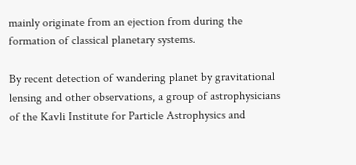mainly originate from an ejection from during the formation of classical planetary systems.

By recent detection of wandering planet by gravitational lensing and other observations, a group of astrophysicians of the Kavli Institute for Particle Astrophysics and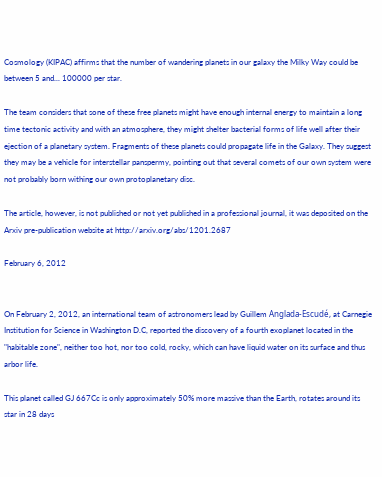Cosmology (KIPAC) affirms that the number of wandering planets in our galaxy the Milky Way could be between 5 and... 100000 per star.

The team considers that sone of these free planets might have enough internal energy to maintain a long time tectonic activity and with an atmosphere, they might shelter bacterial forms of life well after their ejection of a planetary system. Fragments of these planets could propagate life in the Galaxy. They suggest they may be a vehicle for interstellar panspermy, pointing out that several comets of our own system were not probably born withing our own protoplanetary disc.

The article, however, is not published or not yet published in a professional journal, it was deposited on the Arxiv pre-publication website at http://arxiv.org/abs/1201.2687

February 6, 2012


On February 2, 2012, an international team of astronomers lead by Guillem Anglada-Escudé, at Carnegie Institution for Science in Washington D.C, reported the discovery of a fourth exoplanet located in the "habitable zone", neither too hot, nor too cold, rocky, which can have liquid water on its surface and thus arbor life.

This planet called GJ 667Cc is only approximately 50% more massive than the Earth, rotates around its star in 28 days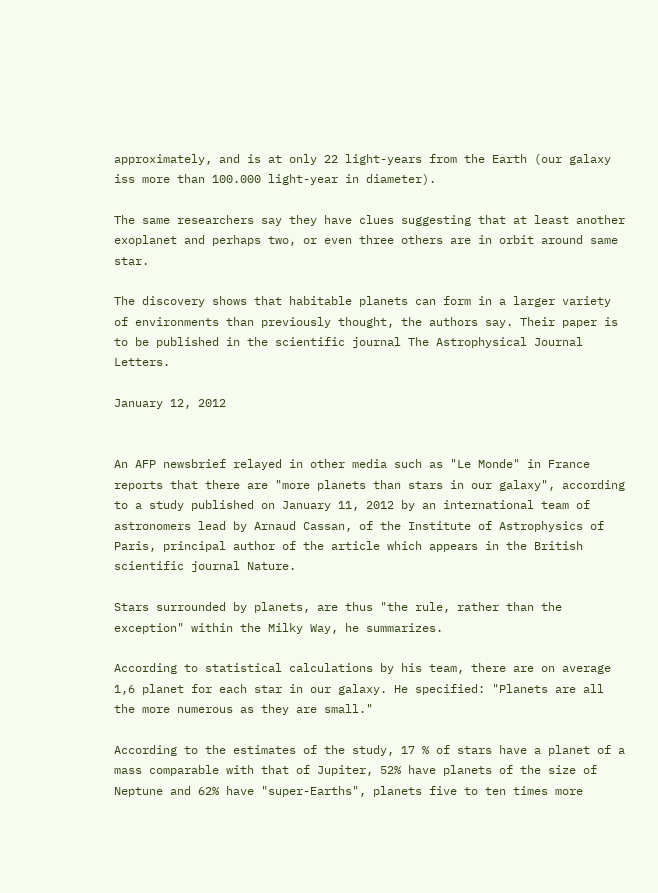approximately, and is at only 22 light-years from the Earth (our galaxy iss more than 100.000 light-year in diameter).

The same researchers say they have clues suggesting that at least another exoplanet and perhaps two, or even three others are in orbit around same star.

The discovery shows that habitable planets can form in a larger variety of environments than previously thought, the authors say. Their paper is to be published in the scientific journal The Astrophysical Journal Letters.

January 12, 2012


An AFP newsbrief relayed in other media such as "Le Monde" in France reports that there are "more planets than stars in our galaxy", according to a study published on January 11, 2012 by an international team of astronomers lead by Arnaud Cassan, of the Institute of Astrophysics of Paris, principal author of the article which appears in the British scientific journal Nature.

Stars surrounded by planets, are thus "the rule, rather than the exception" within the Milky Way, he summarizes.

According to statistical calculations by his team, there are on average 1,6 planet for each star in our galaxy. He specified: "Planets are all the more numerous as they are small."

According to the estimates of the study, 17 % of stars have a planet of a mass comparable with that of Jupiter, 52% have planets of the size of Neptune and 62% have "super-Earths", planets five to ten times more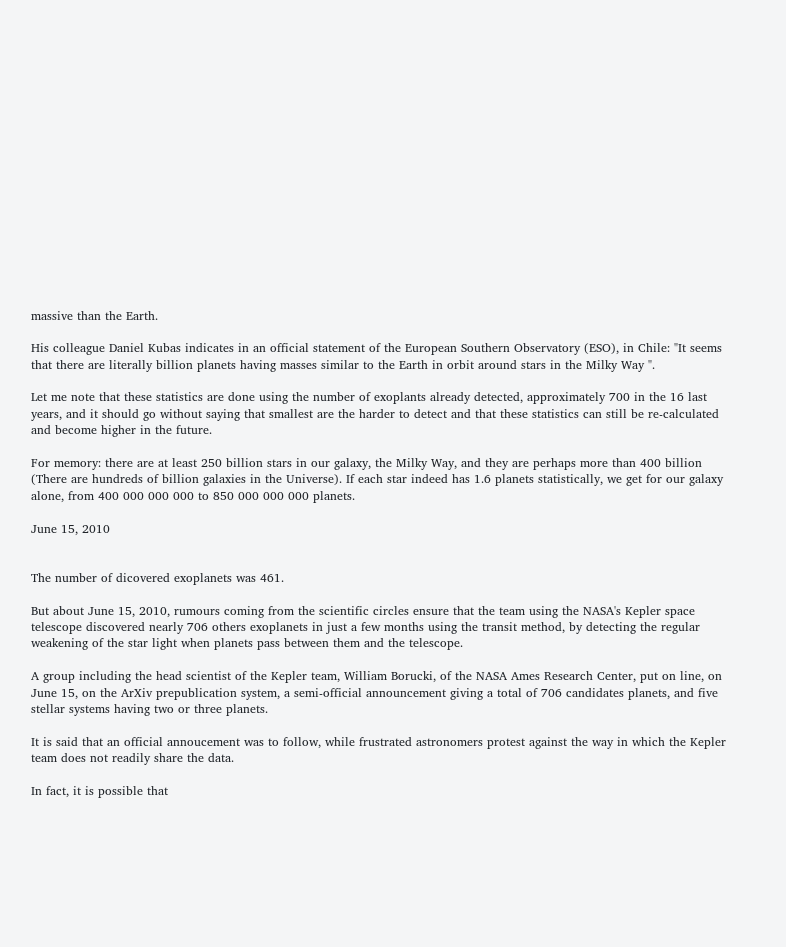massive than the Earth.

His colleague Daniel Kubas indicates in an official statement of the European Southern Observatory (ESO), in Chile: "It seems that there are literally billion planets having masses similar to the Earth in orbit around stars in the Milky Way ".

Let me note that these statistics are done using the number of exoplants already detected, approximately 700 in the 16 last years, and it should go without saying that smallest are the harder to detect and that these statistics can still be re-calculated and become higher in the future.

For memory: there are at least 250 billion stars in our galaxy, the Milky Way, and they are perhaps more than 400 billion (There are hundreds of billion galaxies in the Universe). If each star indeed has 1.6 planets statistically, we get for our galaxy alone, from 400 000 000 000 to 850 000 000 000 planets.

June 15, 2010


The number of dicovered exoplanets was 461.

But about June 15, 2010, rumours coming from the scientific circles ensure that the team using the NASA's Kepler space telescope discovered nearly 706 others exoplanets in just a few months using the transit method, by detecting the regular weakening of the star light when planets pass between them and the telescope.

A group including the head scientist of the Kepler team, William Borucki, of the NASA Ames Research Center, put on line, on June 15, on the ArXiv prepublication system, a semi-official announcement giving a total of 706 candidates planets, and five stellar systems having two or three planets.

It is said that an official annoucement was to follow, while frustrated astronomers protest against the way in which the Kepler team does not readily share the data.

In fact, it is possible that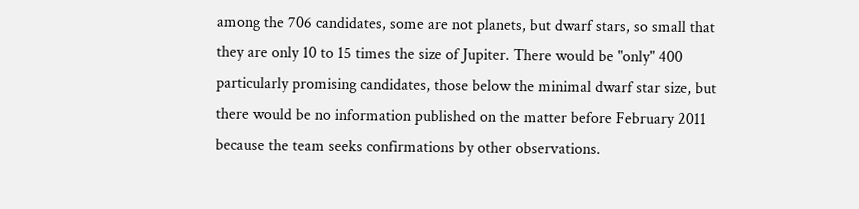among the 706 candidates, some are not planets, but dwarf stars, so small that they are only 10 to 15 times the size of Jupiter. There would be "only" 400 particularly promising candidates, those below the minimal dwarf star size, but there would be no information published on the matter before February 2011 because the team seeks confirmations by other observations.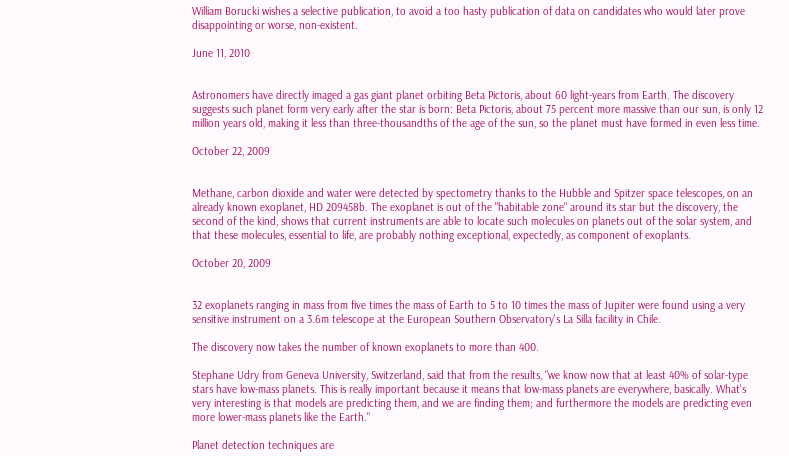William Borucki wishes a selective publication, to avoid a too hasty publication of data on candidates who would later prove disappointing or worse, non-existent.

June 11, 2010


Astronomers have directly imaged a gas giant planet orbiting Beta Pictoris, about 60 light-years from Earth. The discovery suggests such planet form very early after the star is born: Beta Pictoris, about 75 percent more massive than our sun, is only 12 million years old, making it less than three-thousandths of the age of the sun, so the planet must have formed in even less time.

October 22, 2009


Methane, carbon dioxide and water were detected by spectometry thanks to the Hubble and Spitzer space telescopes, on an already known exoplanet, HD 209458b. The exoplanet is out of the "habitable zone" around its star but the discovery, the second of the kind, shows that current instruments are able to locate such molecules on planets out of the solar system, and that these molecules, essential to life, are probably nothing exceptional, expectedly, as component of exoplants.

October 20, 2009


32 exoplanets ranging in mass from five times the mass of Earth to 5 to 10 times the mass of Jupiter were found using a very sensitive instrument on a 3.6m telescope at the European Southern Observatory's La Silla facility in Chile.

The discovery now takes the number of known exoplanets to more than 400.

Stephane Udry from Geneva University, Switzerland, said that from the results, "we know now that at least 40% of solar-type stars have low-mass planets. This is really important because it means that low-mass planets are everywhere, basically. What's very interesting is that models are predicting them, and we are finding them; and furthermore the models are predicting even more lower-mass planets like the Earth."

Planet detection techniques are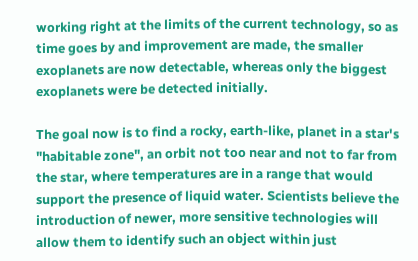working right at the limits of the current technology, so as time goes by and improvement are made, the smaller exoplanets are now detectable, whereas only the biggest exoplanets were be detected initially.

The goal now is to find a rocky, earth-like, planet in a star's "habitable zone", an orbit not too near and not to far from the star, where temperatures are in a range that would support the presence of liquid water. Scientists believe the introduction of newer, more sensitive technologies will allow them to identify such an object within just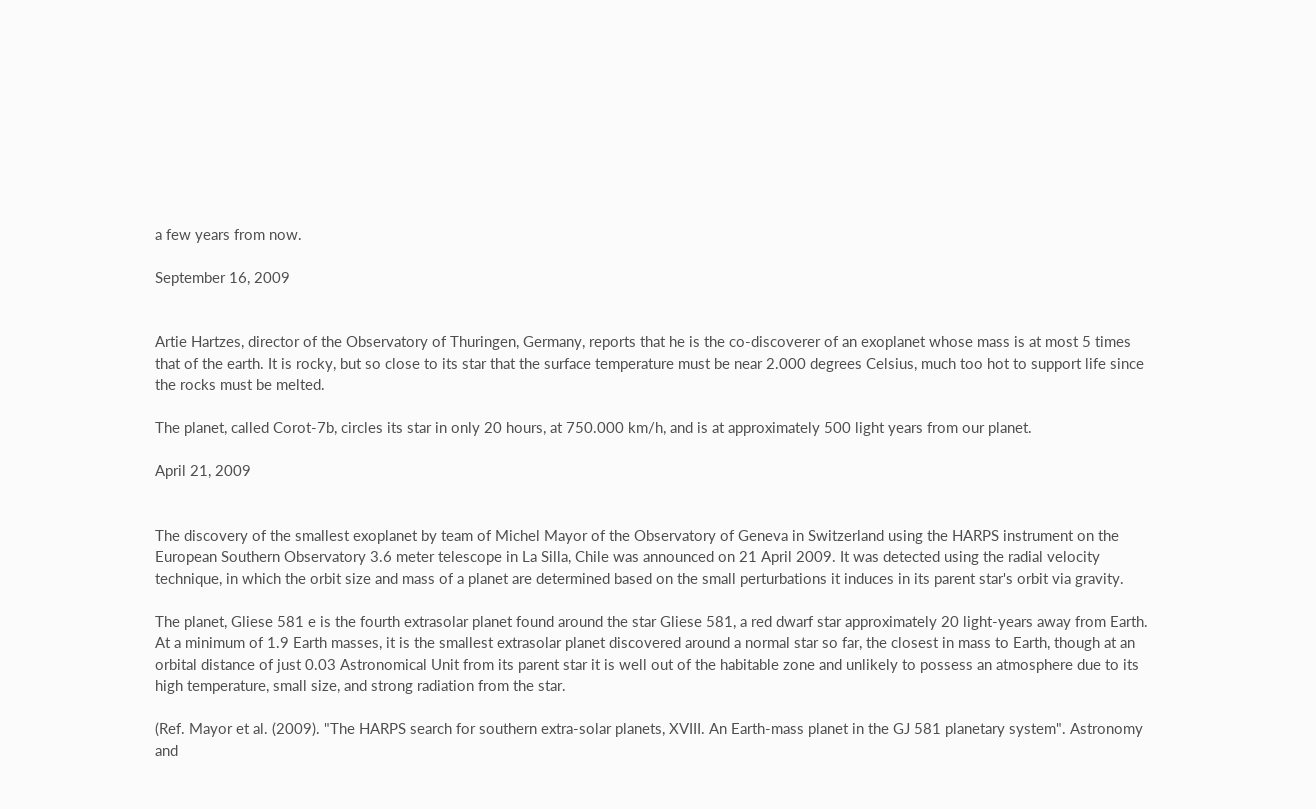a few years from now.

September 16, 2009


Artie Hartzes, director of the Observatory of Thuringen, Germany, reports that he is the co-discoverer of an exoplanet whose mass is at most 5 times that of the earth. It is rocky, but so close to its star that the surface temperature must be near 2.000 degrees Celsius, much too hot to support life since the rocks must be melted.

The planet, called Corot-7b, circles its star in only 20 hours, at 750.000 km/h, and is at approximately 500 light years from our planet.

April 21, 2009


The discovery of the smallest exoplanet by team of Michel Mayor of the Observatory of Geneva in Switzerland using the HARPS instrument on the European Southern Observatory 3.6 meter telescope in La Silla, Chile was announced on 21 April 2009. It was detected using the radial velocity technique, in which the orbit size and mass of a planet are determined based on the small perturbations it induces in its parent star's orbit via gravity.

The planet, Gliese 581 e is the fourth extrasolar planet found around the star Gliese 581, a red dwarf star approximately 20 light-years away from Earth. At a minimum of 1.9 Earth masses, it is the smallest extrasolar planet discovered around a normal star so far, the closest in mass to Earth, though at an orbital distance of just 0.03 Astronomical Unit from its parent star it is well out of the habitable zone and unlikely to possess an atmosphere due to its high temperature, small size, and strong radiation from the star.

(Ref. Mayor et al. (2009). "The HARPS search for southern extra-solar planets, XVIII. An Earth-mass planet in the GJ 581 planetary system". Astronomy and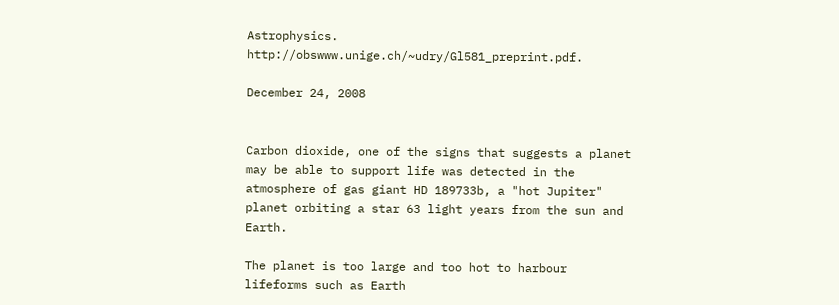Astrophysics. http://obswww.unige.ch/~udry/Gl581_preprint.pdf.

December 24, 2008


Carbon dioxide, one of the signs that suggests a planet may be able to support life was detected in the atmosphere of gas giant HD 189733b, a "hot Jupiter" planet orbiting a star 63 light years from the sun and Earth.

The planet is too large and too hot to harbour lifeforms such as Earth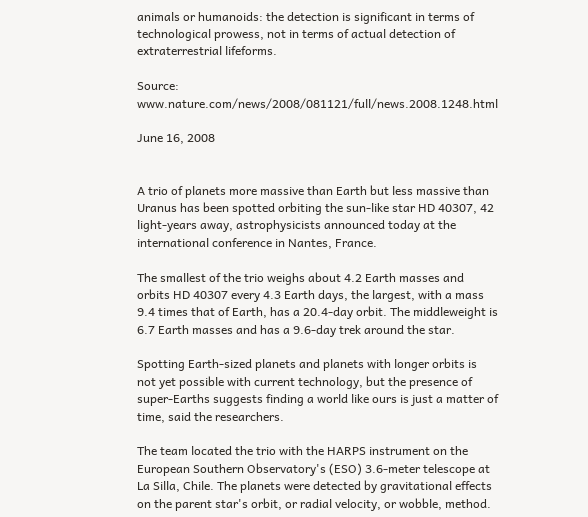animals or humanoids: the detection is significant in terms of technological prowess, not in terms of actual detection of extraterrestrial lifeforms.

Source: www.nature.com/news/2008/081121/full/news.2008.1248.html

June 16, 2008


A trio of planets more massive than Earth but less massive than Uranus has been spotted orbiting the sun-like star HD 40307, 42 light-years away, astrophysicists announced today at the international conference in Nantes, France.

The smallest of the trio weighs about 4.2 Earth masses and orbits HD 40307 every 4.3 Earth days, the largest, with a mass 9.4 times that of Earth, has a 20.4-day orbit. The middleweight is 6.7 Earth masses and has a 9.6-day trek around the star.

Spotting Earth-sized planets and planets with longer orbits is not yet possible with current technology, but the presence of super-Earths suggests finding a world like ours is just a matter of time, said the researchers.

The team located the trio with the HARPS instrument on the European Southern Observatory's (ESO) 3.6-meter telescope at La Silla, Chile. The planets were detected by gravitational effects on the parent star's orbit, or radial velocity, or wobble, method.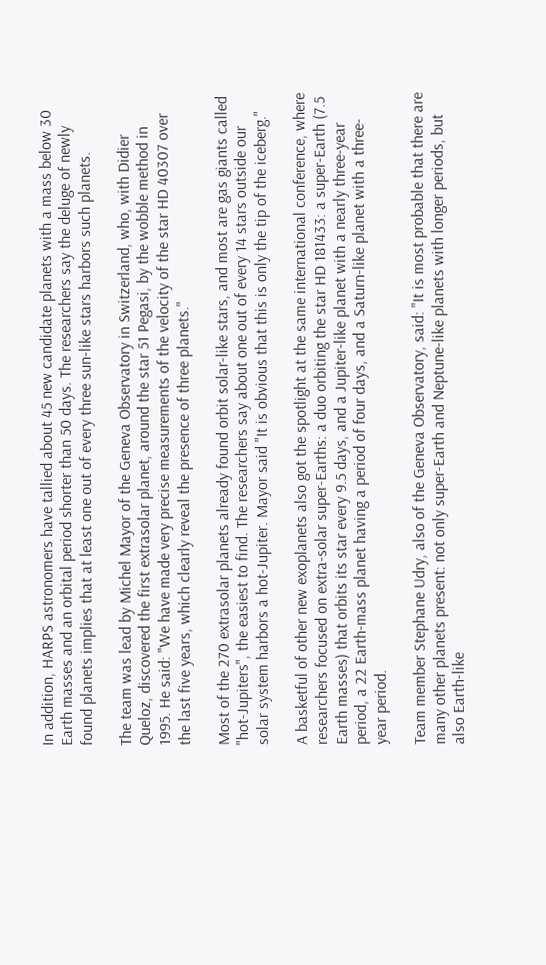In addition, HARPS astronomers have tallied about 45 new candidate planets with a mass below 30 Earth masses and an orbital period shorter than 50 days. The researchers say the deluge of newly found planets implies that at least one out of every three sun-like stars harbors such planets.

The team was lead by Michel Mayor of the Geneva Observatory in Switzerland, who, with Didier Queloz, discovered the first extrasolar planet, around the star 51 Pegasi, by the wobble method in 1995. He said: "We have made very precise measurements of the velocity of the star HD 40307 over the last five years, which clearly reveal the presence of three planets."

Most of the 270 extrasolar planets already found orbit solar-like stars, and most are gas giants called "hot-Jupiters", the easiest to find. The researchers say about one out of every 14 stars outside our solar system harbors a hot-Jupiter. Mayor said "It is obvious that this is only the tip of the iceberg."

A basketful of other new exoplanets also got the spotlight at the same international conference, where researchers focused on extra-solar super-Earths: a duo orbiting the star HD 181433: a super-Earth (7.5 Earth masses) that orbits its star every 9.5 days, and a Jupiter-like planet with a nearly three-year period, a 22 Earth-mass planet having a period of four days, and a Saturn-like planet with a three-year period.

Team member Stephane Udry, also of the Geneva Observatory, said: "It is most probable that there are many other planets present: not only super-Earth and Neptune-like planets with longer periods, but also Earth-like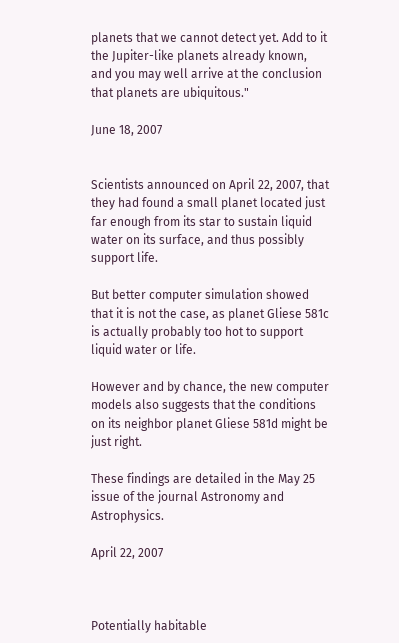planets that we cannot detect yet. Add to it the Jupiter-like planets already known, and you may well arrive at the conclusion that planets are ubiquitous."

June 18, 2007


Scientists announced on April 22, 2007, that they had found a small planet located just far enough from its star to sustain liquid water on its surface, and thus possibly support life.

But better computer simulation showed that it is not the case, as planet Gliese 581c is actually probably too hot to support liquid water or life.

However and by chance, the new computer models also suggests that the conditions on its neighbor planet Gliese 581d might be just right.

These findings are detailed in the May 25 issue of the journal Astronomy and Astrophysics.

April 22, 2007



Potentially habitable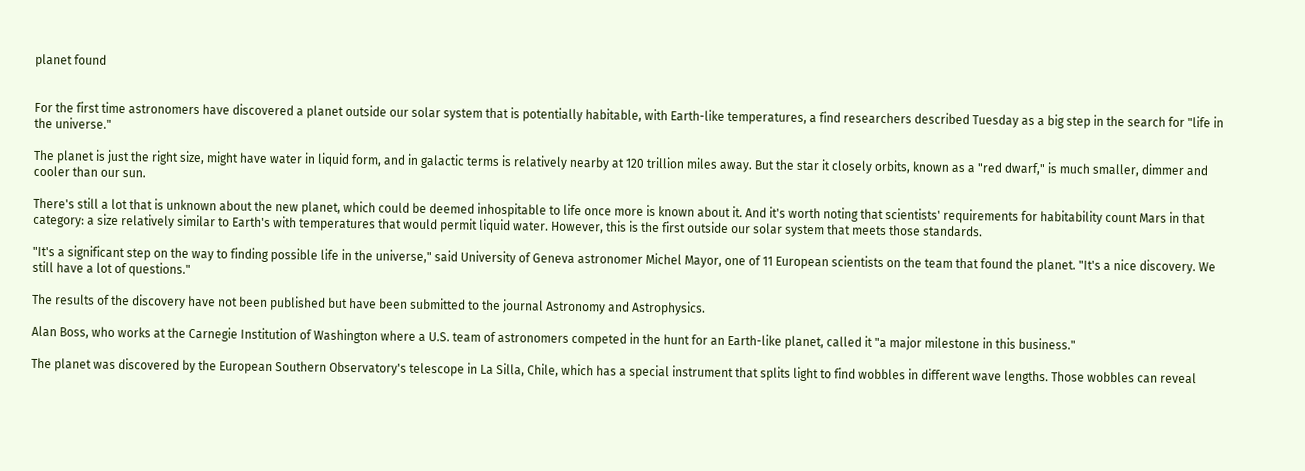planet found


For the first time astronomers have discovered a planet outside our solar system that is potentially habitable, with Earth-like temperatures, a find researchers described Tuesday as a big step in the search for "life in the universe."

The planet is just the right size, might have water in liquid form, and in galactic terms is relatively nearby at 120 trillion miles away. But the star it closely orbits, known as a "red dwarf," is much smaller, dimmer and cooler than our sun.

There's still a lot that is unknown about the new planet, which could be deemed inhospitable to life once more is known about it. And it's worth noting that scientists' requirements for habitability count Mars in that category: a size relatively similar to Earth's with temperatures that would permit liquid water. However, this is the first outside our solar system that meets those standards.

"It's a significant step on the way to finding possible life in the universe," said University of Geneva astronomer Michel Mayor, one of 11 European scientists on the team that found the planet. "It's a nice discovery. We still have a lot of questions."

The results of the discovery have not been published but have been submitted to the journal Astronomy and Astrophysics.

Alan Boss, who works at the Carnegie Institution of Washington where a U.S. team of astronomers competed in the hunt for an Earth-like planet, called it "a major milestone in this business."

The planet was discovered by the European Southern Observatory's telescope in La Silla, Chile, which has a special instrument that splits light to find wobbles in different wave lengths. Those wobbles can reveal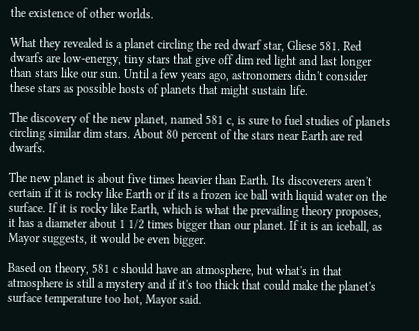the existence of other worlds.

What they revealed is a planet circling the red dwarf star, Gliese 581. Red dwarfs are low-energy, tiny stars that give off dim red light and last longer than stars like our sun. Until a few years ago, astronomers didn't consider these stars as possible hosts of planets that might sustain life.

The discovery of the new planet, named 581 c, is sure to fuel studies of planets circling similar dim stars. About 80 percent of the stars near Earth are red dwarfs.

The new planet is about five times heavier than Earth. Its discoverers aren't certain if it is rocky like Earth or if its a frozen ice ball with liquid water on the surface. If it is rocky like Earth, which is what the prevailing theory proposes, it has a diameter about 1 1/2 times bigger than our planet. If it is an iceball, as Mayor suggests, it would be even bigger.

Based on theory, 581 c should have an atmosphere, but what's in that atmosphere is still a mystery and if it's too thick that could make the planet's surface temperature too hot, Mayor said.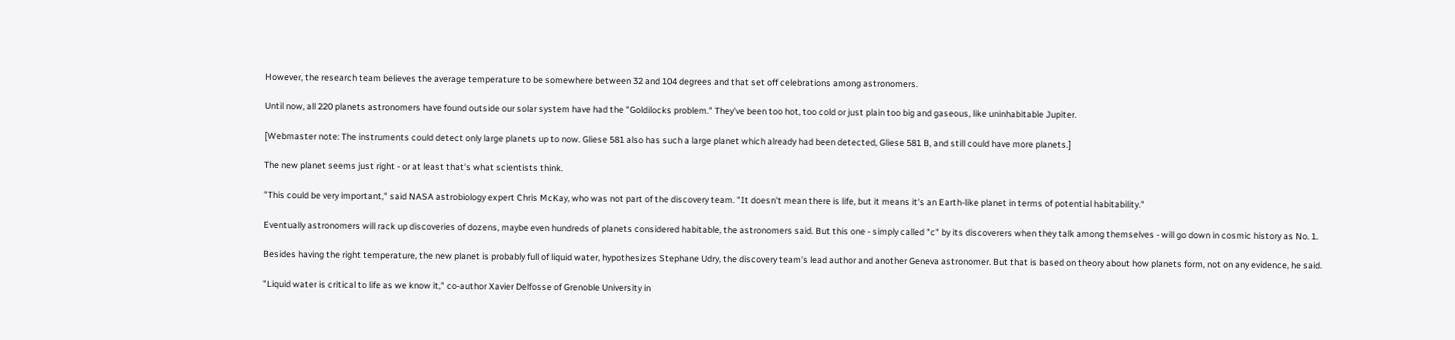However, the research team believes the average temperature to be somewhere between 32 and 104 degrees and that set off celebrations among astronomers.

Until now, all 220 planets astronomers have found outside our solar system have had the "Goldilocks problem." They've been too hot, too cold or just plain too big and gaseous, like uninhabitable Jupiter.

[Webmaster note: The instruments could detect only large planets up to now. Gliese 581 also has such a large planet which already had been detected, Gliese 581 B, and still could have more planets.]

The new planet seems just right - or at least that's what scientists think.

"This could be very important," said NASA astrobiology expert Chris McKay, who was not part of the discovery team. "It doesn't mean there is life, but it means it's an Earth-like planet in terms of potential habitability."

Eventually astronomers will rack up discoveries of dozens, maybe even hundreds of planets considered habitable, the astronomers said. But this one - simply called "c" by its discoverers when they talk among themselves - will go down in cosmic history as No. 1.

Besides having the right temperature, the new planet is probably full of liquid water, hypothesizes Stephane Udry, the discovery team's lead author and another Geneva astronomer. But that is based on theory about how planets form, not on any evidence, he said.

"Liquid water is critical to life as we know it," co-author Xavier Delfosse of Grenoble University in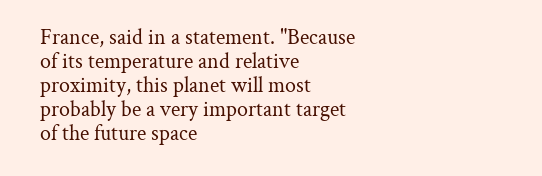France, said in a statement. "Because of its temperature and relative proximity, this planet will most probably be a very important target of the future space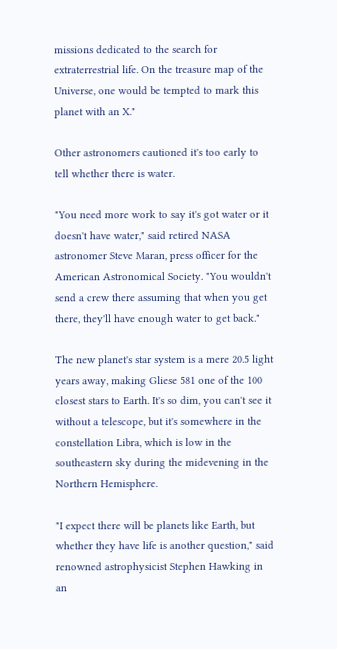missions dedicated to the search for extraterrestrial life. On the treasure map of the Universe, one would be tempted to mark this planet with an X."

Other astronomers cautioned it's too early to tell whether there is water.

"You need more work to say it's got water or it doesn't have water," said retired NASA astronomer Steve Maran, press officer for the American Astronomical Society. "You wouldn't send a crew there assuming that when you get there, they'll have enough water to get back."

The new planet's star system is a mere 20.5 light years away, making Gliese 581 one of the 100 closest stars to Earth. It's so dim, you can't see it without a telescope, but it's somewhere in the constellation Libra, which is low in the southeastern sky during the midevening in the Northern Hemisphere.

"I expect there will be planets like Earth, but whether they have life is another question," said renowned astrophysicist Stephen Hawking in an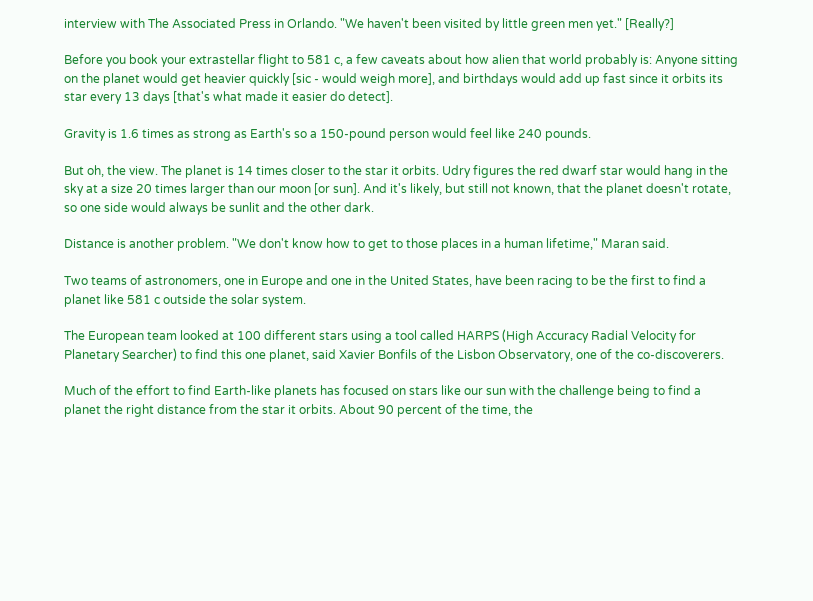interview with The Associated Press in Orlando. "We haven't been visited by little green men yet." [Really?]

Before you book your extrastellar flight to 581 c, a few caveats about how alien that world probably is: Anyone sitting on the planet would get heavier quickly [sic - would weigh more], and birthdays would add up fast since it orbits its star every 13 days [that's what made it easier do detect].

Gravity is 1.6 times as strong as Earth's so a 150-pound person would feel like 240 pounds.

But oh, the view. The planet is 14 times closer to the star it orbits. Udry figures the red dwarf star would hang in the sky at a size 20 times larger than our moon [or sun]. And it's likely, but still not known, that the planet doesn't rotate, so one side would always be sunlit and the other dark.

Distance is another problem. "We don't know how to get to those places in a human lifetime," Maran said.

Two teams of astronomers, one in Europe and one in the United States, have been racing to be the first to find a planet like 581 c outside the solar system.

The European team looked at 100 different stars using a tool called HARPS (High Accuracy Radial Velocity for Planetary Searcher) to find this one planet, said Xavier Bonfils of the Lisbon Observatory, one of the co-discoverers.

Much of the effort to find Earth-like planets has focused on stars like our sun with the challenge being to find a planet the right distance from the star it orbits. About 90 percent of the time, the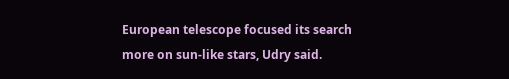European telescope focused its search more on sun-like stars, Udry said.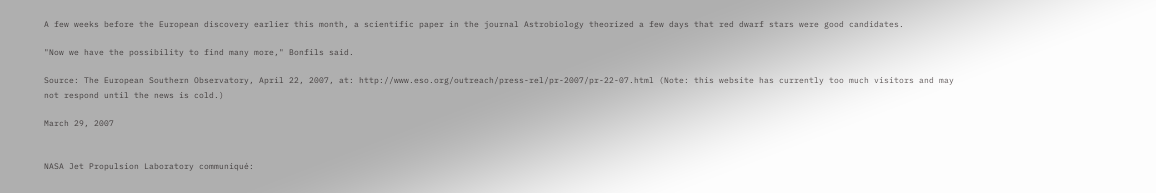A few weeks before the European discovery earlier this month, a scientific paper in the journal Astrobiology theorized a few days that red dwarf stars were good candidates.

"Now we have the possibility to find many more," Bonfils said.

Source: The European Southern Observatory, April 22, 2007, at: http://www.eso.org/outreach/press-rel/pr-2007/pr-22-07.html (Note: this website has currently too much visitors and may not respond until the news is cold.)

March 29, 2007


NASA Jet Propulsion Laboratory communiqué: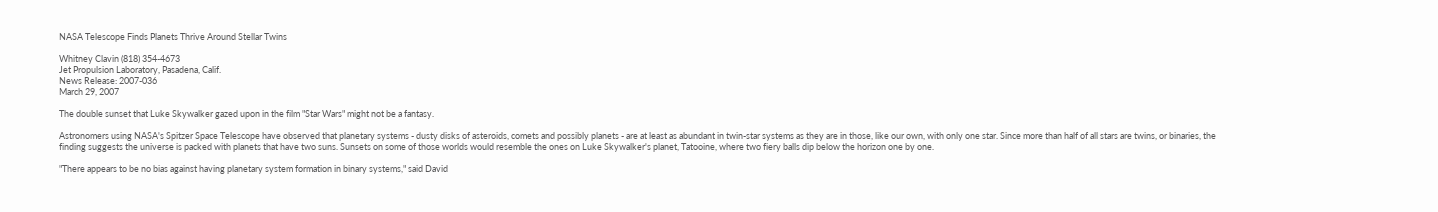NASA Telescope Finds Planets Thrive Around Stellar Twins

Whitney Clavin (818) 354-4673
Jet Propulsion Laboratory, Pasadena, Calif.
News Release: 2007-036
March 29, 2007

The double sunset that Luke Skywalker gazed upon in the film "Star Wars" might not be a fantasy.

Astronomers using NASA's Spitzer Space Telescope have observed that planetary systems - dusty disks of asteroids, comets and possibly planets - are at least as abundant in twin-star systems as they are in those, like our own, with only one star. Since more than half of all stars are twins, or binaries, the finding suggests the universe is packed with planets that have two suns. Sunsets on some of those worlds would resemble the ones on Luke Skywalker's planet, Tatooine, where two fiery balls dip below the horizon one by one.

"There appears to be no bias against having planetary system formation in binary systems," said David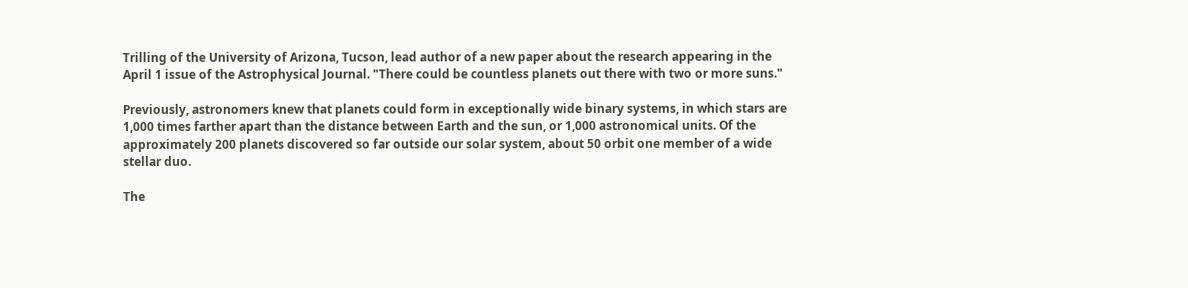Trilling of the University of Arizona, Tucson, lead author of a new paper about the research appearing in the April 1 issue of the Astrophysical Journal. "There could be countless planets out there with two or more suns."

Previously, astronomers knew that planets could form in exceptionally wide binary systems, in which stars are 1,000 times farther apart than the distance between Earth and the sun, or 1,000 astronomical units. Of the approximately 200 planets discovered so far outside our solar system, about 50 orbit one member of a wide stellar duo.

The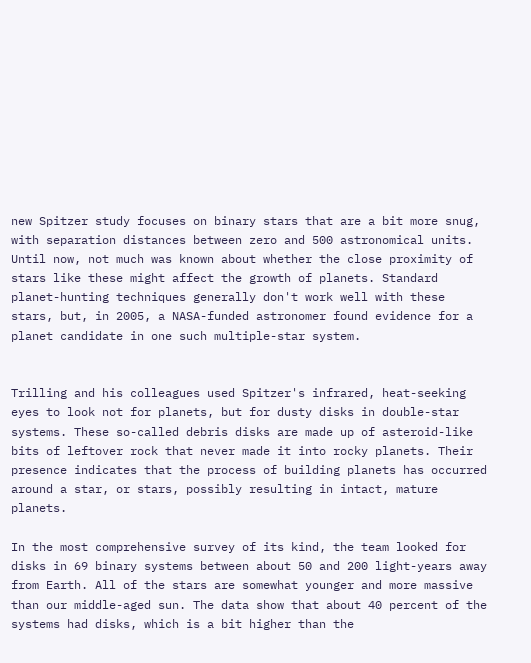new Spitzer study focuses on binary stars that are a bit more snug, with separation distances between zero and 500 astronomical units. Until now, not much was known about whether the close proximity of stars like these might affect the growth of planets. Standard planet-hunting techniques generally don't work well with these stars, but, in 2005, a NASA-funded astronomer found evidence for a planet candidate in one such multiple-star system.


Trilling and his colleagues used Spitzer's infrared, heat-seeking eyes to look not for planets, but for dusty disks in double-star systems. These so-called debris disks are made up of asteroid-like bits of leftover rock that never made it into rocky planets. Their presence indicates that the process of building planets has occurred around a star, or stars, possibly resulting in intact, mature planets.

In the most comprehensive survey of its kind, the team looked for disks in 69 binary systems between about 50 and 200 light-years away from Earth. All of the stars are somewhat younger and more massive than our middle-aged sun. The data show that about 40 percent of the systems had disks, which is a bit higher than the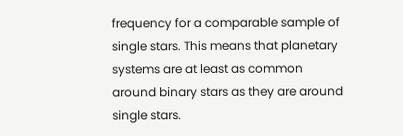frequency for a comparable sample of single stars. This means that planetary systems are at least as common around binary stars as they are around single stars.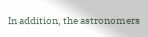In addition, the astronomers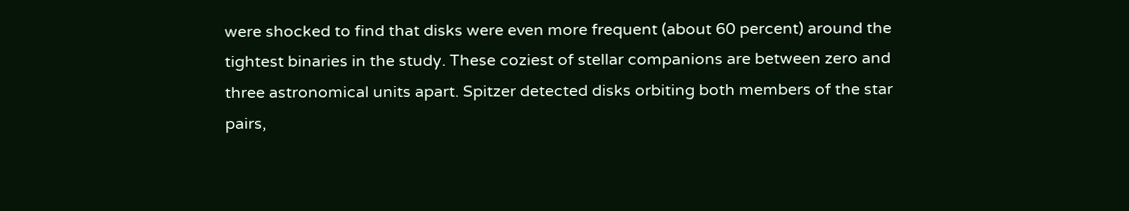were shocked to find that disks were even more frequent (about 60 percent) around the tightest binaries in the study. These coziest of stellar companions are between zero and three astronomical units apart. Spitzer detected disks orbiting both members of the star pairs,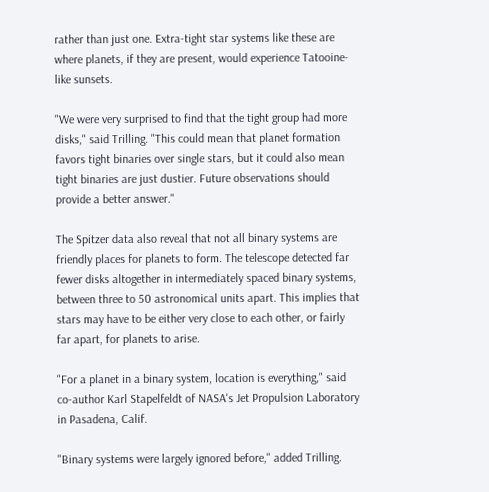rather than just one. Extra-tight star systems like these are where planets, if they are present, would experience Tatooine-like sunsets.

"We were very surprised to find that the tight group had more disks," said Trilling. "This could mean that planet formation favors tight binaries over single stars, but it could also mean tight binaries are just dustier. Future observations should provide a better answer."

The Spitzer data also reveal that not all binary systems are friendly places for planets to form. The telescope detected far fewer disks altogether in intermediately spaced binary systems, between three to 50 astronomical units apart. This implies that stars may have to be either very close to each other, or fairly far apart, for planets to arise.

"For a planet in a binary system, location is everything," said co-author Karl Stapelfeldt of NASA's Jet Propulsion Laboratory in Pasadena, Calif.

"Binary systems were largely ignored before," added Trilling.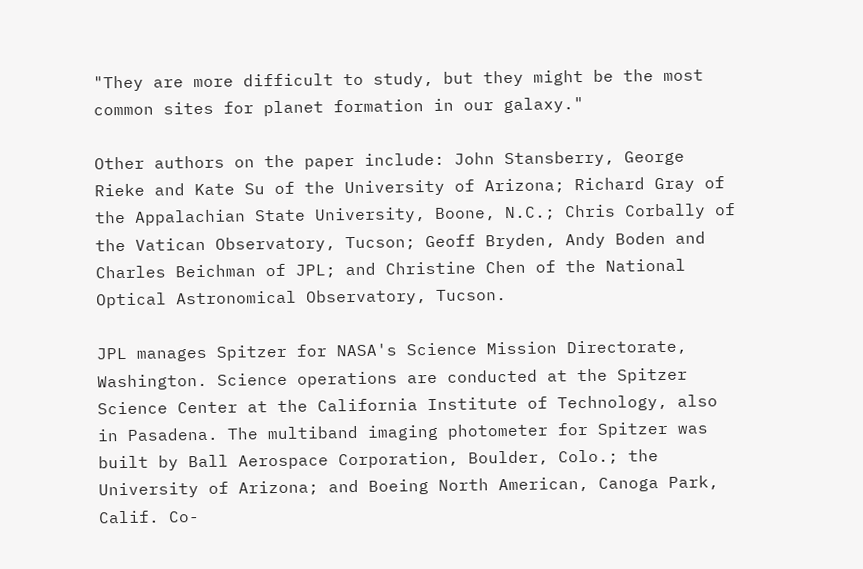"They are more difficult to study, but they might be the most common sites for planet formation in our galaxy."

Other authors on the paper include: John Stansberry, George Rieke and Kate Su of the University of Arizona; Richard Gray of the Appalachian State University, Boone, N.C.; Chris Corbally of the Vatican Observatory, Tucson; Geoff Bryden, Andy Boden and Charles Beichman of JPL; and Christine Chen of the National Optical Astronomical Observatory, Tucson.

JPL manages Spitzer for NASA's Science Mission Directorate, Washington. Science operations are conducted at the Spitzer Science Center at the California Institute of Technology, also in Pasadena. The multiband imaging photometer for Spitzer was built by Ball Aerospace Corporation, Boulder, Colo.; the University of Arizona; and Boeing North American, Canoga Park, Calif. Co-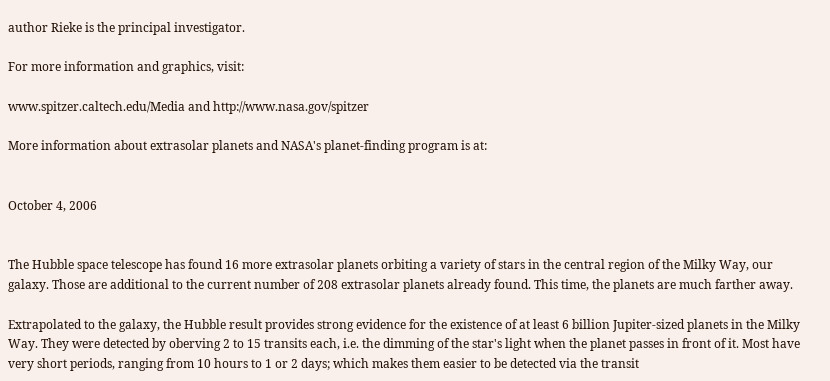author Rieke is the principal investigator.

For more information and graphics, visit:

www.spitzer.caltech.edu/Media and http://www.nasa.gov/spitzer

More information about extrasolar planets and NASA's planet-finding program is at:


October 4, 2006


The Hubble space telescope has found 16 more extrasolar planets orbiting a variety of stars in the central region of the Milky Way, our galaxy. Those are additional to the current number of 208 extrasolar planets already found. This time, the planets are much farther away.

Extrapolated to the galaxy, the Hubble result provides strong evidence for the existence of at least 6 billion Jupiter-sized planets in the Milky Way. They were detected by oberving 2 to 15 transits each, i.e. the dimming of the star's light when the planet passes in front of it. Most have very short periods, ranging from 10 hours to 1 or 2 days; which makes them easier to be detected via the transit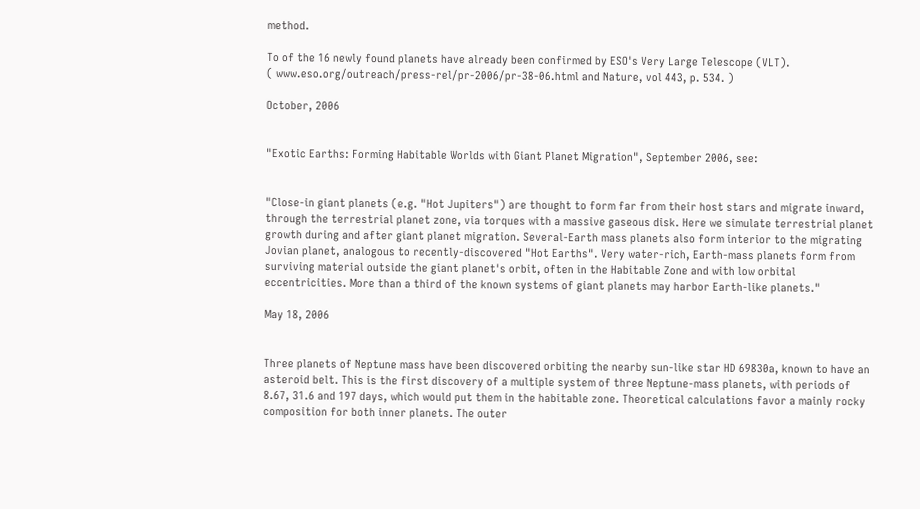method.

To of the 16 newly found planets have already been confirmed by ESO's Very Large Telescope (VLT).
( www.eso.org/outreach/press-rel/pr-2006/pr-38-06.html and Nature, vol 443, p. 534. )

October, 2006


"Exotic Earths: Forming Habitable Worlds with Giant Planet Migration", September 2006, see:


"Close-in giant planets (e.g. "Hot Jupiters") are thought to form far from their host stars and migrate inward, through the terrestrial planet zone, via torques with a massive gaseous disk. Here we simulate terrestrial planet growth during and after giant planet migration. Several-Earth mass planets also form interior to the migrating Jovian planet, analogous to recently-discovered "Hot Earths". Very water-rich, Earth-mass planets form from surviving material outside the giant planet's orbit, often in the Habitable Zone and with low orbital eccentricities. More than a third of the known systems of giant planets may harbor Earth-like planets."

May 18, 2006


Three planets of Neptune mass have been discovered orbiting the nearby sun-like star HD 69830a, known to have an asteroid belt. This is the first discovery of a multiple system of three Neptune-mass planets, with periods of 8.67, 31.6 and 197 days, which would put them in the habitable zone. Theoretical calculations favor a mainly rocky composition for both inner planets. The outer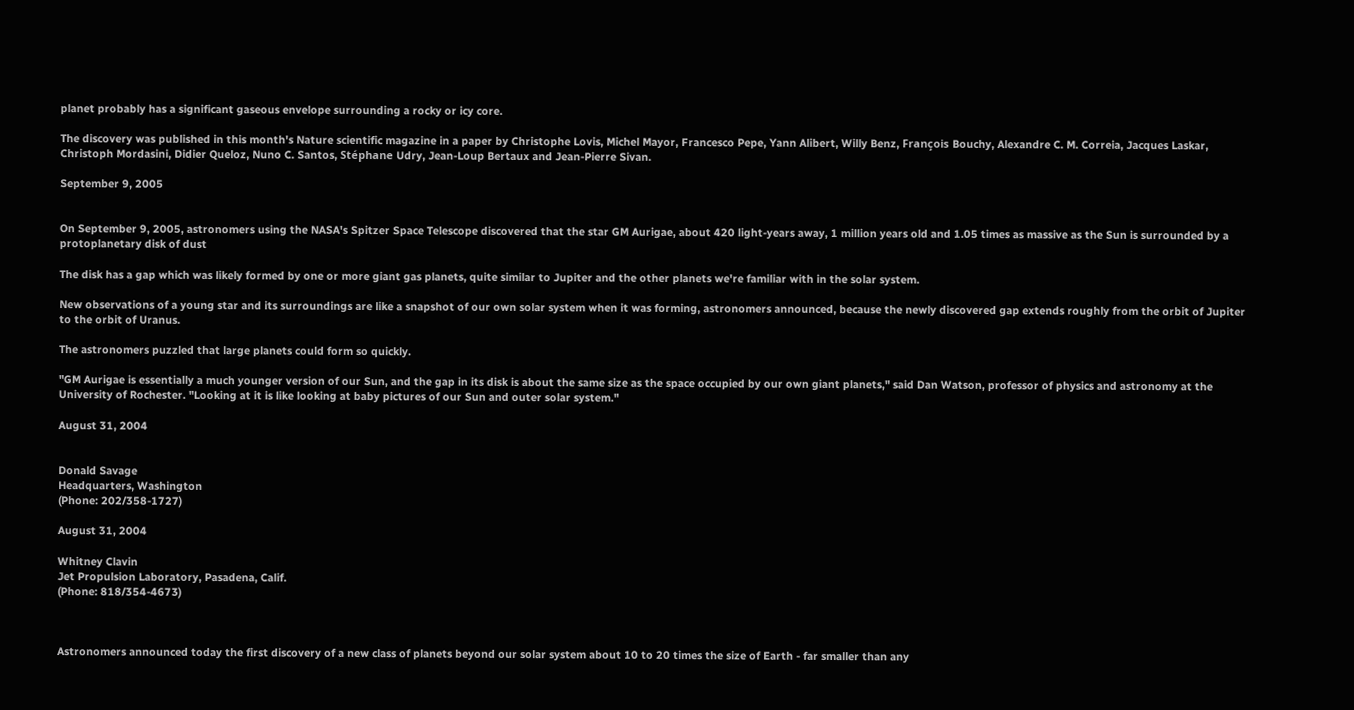planet probably has a significant gaseous envelope surrounding a rocky or icy core.

The discovery was published in this month's Nature scientific magazine in a paper by Christophe Lovis, Michel Mayor, Francesco Pepe, Yann Alibert, Willy Benz, François Bouchy, Alexandre C. M. Correia, Jacques Laskar, Christoph Mordasini, Didier Queloz, Nuno C. Santos, Stéphane Udry, Jean-Loup Bertaux and Jean-Pierre Sivan.

September 9, 2005


On September 9, 2005, astronomers using the NASA's Spitzer Space Telescope discovered that the star GM Aurigae, about 420 light-years away, 1 million years old and 1.05 times as massive as the Sun is surrounded by a protoplanetary disk of dust

The disk has a gap which was likely formed by one or more giant gas planets, quite similar to Jupiter and the other planets we're familiar with in the solar system.

New observations of a young star and its surroundings are like a snapshot of our own solar system when it was forming, astronomers announced, because the newly discovered gap extends roughly from the orbit of Jupiter to the orbit of Uranus.

The astronomers puzzled that large planets could form so quickly.

"GM Aurigae is essentially a much younger version of our Sun, and the gap in its disk is about the same size as the space occupied by our own giant planets," said Dan Watson, professor of physics and astronomy at the University of Rochester. "Looking at it is like looking at baby pictures of our Sun and outer solar system."

August 31, 2004


Donald Savage
Headquarters, Washington
(Phone: 202/358-1727)

August 31, 2004

Whitney Clavin
Jet Propulsion Laboratory, Pasadena, Calif.
(Phone: 818/354-4673)



Astronomers announced today the first discovery of a new class of planets beyond our solar system about 10 to 20 times the size of Earth - far smaller than any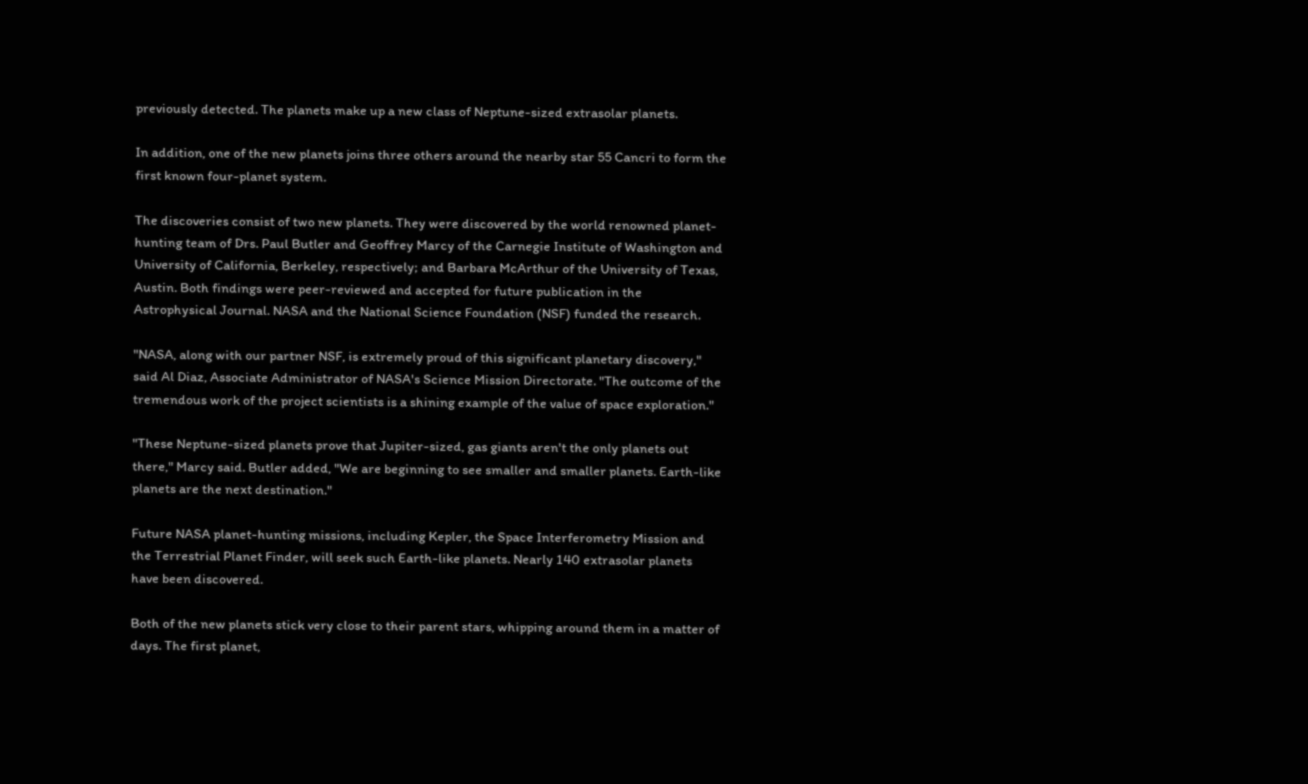previously detected. The planets make up a new class of Neptune-sized extrasolar planets.

In addition, one of the new planets joins three others around the nearby star 55 Cancri to form the first known four-planet system.

The discoveries consist of two new planets. They were discovered by the world renowned planet-hunting team of Drs. Paul Butler and Geoffrey Marcy of the Carnegie Institute of Washington and University of California, Berkeley, respectively; and Barbara McArthur of the University of Texas, Austin. Both findings were peer-reviewed and accepted for future publication in the Astrophysical Journal. NASA and the National Science Foundation (NSF) funded the research.

"NASA, along with our partner NSF, is extremely proud of this significant planetary discovery," said Al Diaz, Associate Administrator of NASA's Science Mission Directorate. "The outcome of the tremendous work of the project scientists is a shining example of the value of space exploration."

"These Neptune-sized planets prove that Jupiter-sized, gas giants aren't the only planets out there," Marcy said. Butler added, "We are beginning to see smaller and smaller planets. Earth-like planets are the next destination."

Future NASA planet-hunting missions, including Kepler, the Space Interferometry Mission and the Terrestrial Planet Finder, will seek such Earth-like planets. Nearly 140 extrasolar planets have been discovered.

Both of the new planets stick very close to their parent stars, whipping around them in a matter of days. The first planet,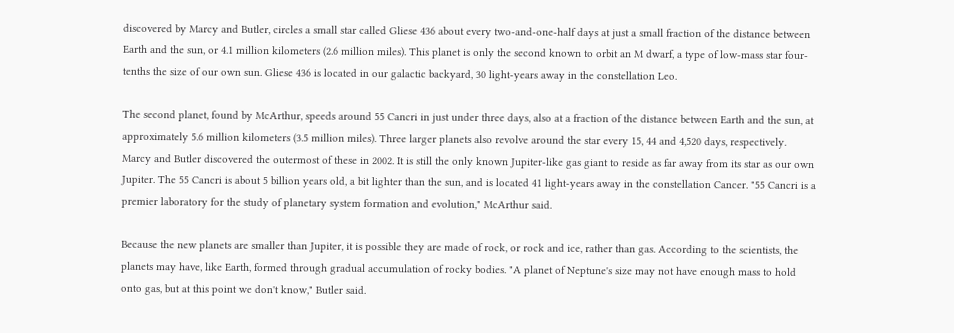discovered by Marcy and Butler, circles a small star called Gliese 436 about every two-and-one-half days at just a small fraction of the distance between Earth and the sun, or 4.1 million kilometers (2.6 million miles). This planet is only the second known to orbit an M dwarf, a type of low-mass star four-tenths the size of our own sun. Gliese 436 is located in our galactic backyard, 30 light-years away in the constellation Leo.

The second planet, found by McArthur, speeds around 55 Cancri in just under three days, also at a fraction of the distance between Earth and the sun, at approximately 5.6 million kilometers (3.5 million miles). Three larger planets also revolve around the star every 15, 44 and 4,520 days, respectively. Marcy and Butler discovered the outermost of these in 2002. It is still the only known Jupiter-like gas giant to reside as far away from its star as our own Jupiter. The 55 Cancri is about 5 billion years old, a bit lighter than the sun, and is located 41 light-years away in the constellation Cancer. "55 Cancri is a premier laboratory for the study of planetary system formation and evolution," McArthur said.

Because the new planets are smaller than Jupiter, it is possible they are made of rock, or rock and ice, rather than gas. According to the scientists, the planets may have, like Earth, formed through gradual accumulation of rocky bodies. "A planet of Neptune's size may not have enough mass to hold onto gas, but at this point we don't know," Butler said.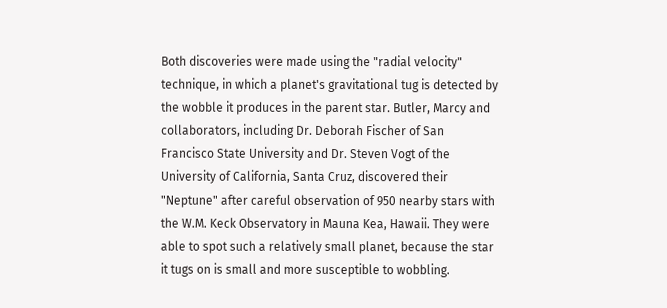Both discoveries were made using the "radial velocity" technique, in which a planet's gravitational tug is detected by the wobble it produces in the parent star. Butler, Marcy and collaborators, including Dr. Deborah Fischer of San Francisco State University and Dr. Steven Vogt of the University of California, Santa Cruz, discovered their "Neptune" after careful observation of 950 nearby stars with the W.M. Keck Observatory in Mauna Kea, Hawaii. They were able to spot such a relatively small planet, because the star it tugs on is small and more susceptible to wobbling.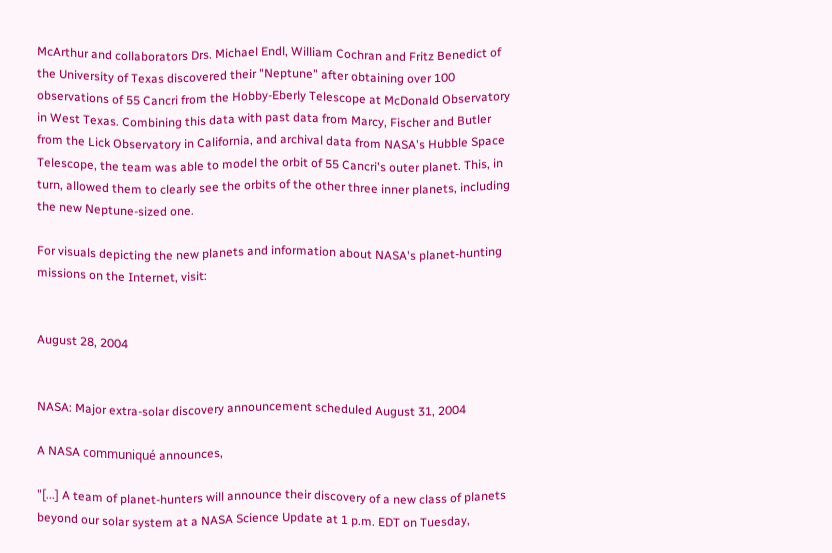McArthur and collaborators Drs. Michael Endl, William Cochran and Fritz Benedict of the University of Texas discovered their "Neptune" after obtaining over 100 observations of 55 Cancri from the Hobby-Eberly Telescope at McDonald Observatory in West Texas. Combining this data with past data from Marcy, Fischer and Butler from the Lick Observatory in California, and archival data from NASA's Hubble Space Telescope, the team was able to model the orbit of 55 Cancri's outer planet. This, in turn, allowed them to clearly see the orbits of the other three inner planets, including the new Neptune-sized one.

For visuals depicting the new planets and information about NASA's planet-hunting missions on the Internet, visit:


August 28, 2004


NASA: Major extra-solar discovery announcement scheduled August 31, 2004

A NASA communiqué announces,

"[...] A team of planet-hunters will announce their discovery of a new class of planets beyond our solar system at a NASA Science Update at 1 p.m. EDT on Tuesday,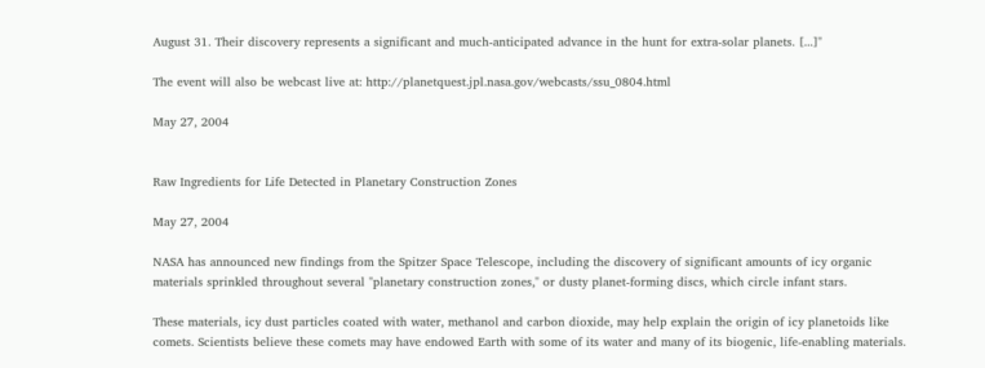August 31. Their discovery represents a significant and much-anticipated advance in the hunt for extra-solar planets. [...]"

The event will also be webcast live at: http://planetquest.jpl.nasa.gov/webcasts/ssu_0804.html

May 27, 2004


Raw Ingredients for Life Detected in Planetary Construction Zones

May 27, 2004

NASA has announced new findings from the Spitzer Space Telescope, including the discovery of significant amounts of icy organic materials sprinkled throughout several "planetary construction zones," or dusty planet-forming discs, which circle infant stars.

These materials, icy dust particles coated with water, methanol and carbon dioxide, may help explain the origin of icy planetoids like comets. Scientists believe these comets may have endowed Earth with some of its water and many of its biogenic, life-enabling materials.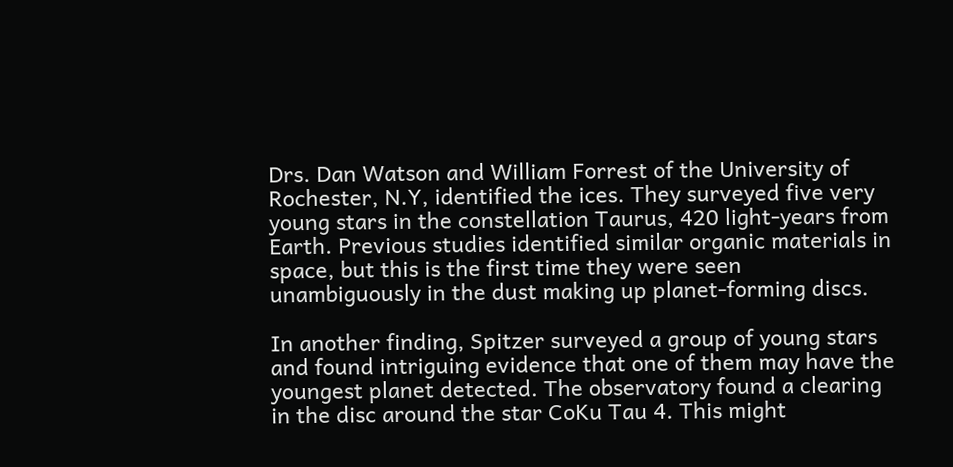Drs. Dan Watson and William Forrest of the University of Rochester, N.Y, identified the ices. They surveyed five very young stars in the constellation Taurus, 420 light-years from Earth. Previous studies identified similar organic materials in space, but this is the first time they were seen unambiguously in the dust making up planet-forming discs.

In another finding, Spitzer surveyed a group of young stars and found intriguing evidence that one of them may have the youngest planet detected. The observatory found a clearing in the disc around the star CoKu Tau 4. This might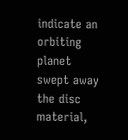indicate an orbiting planet swept away the disc material,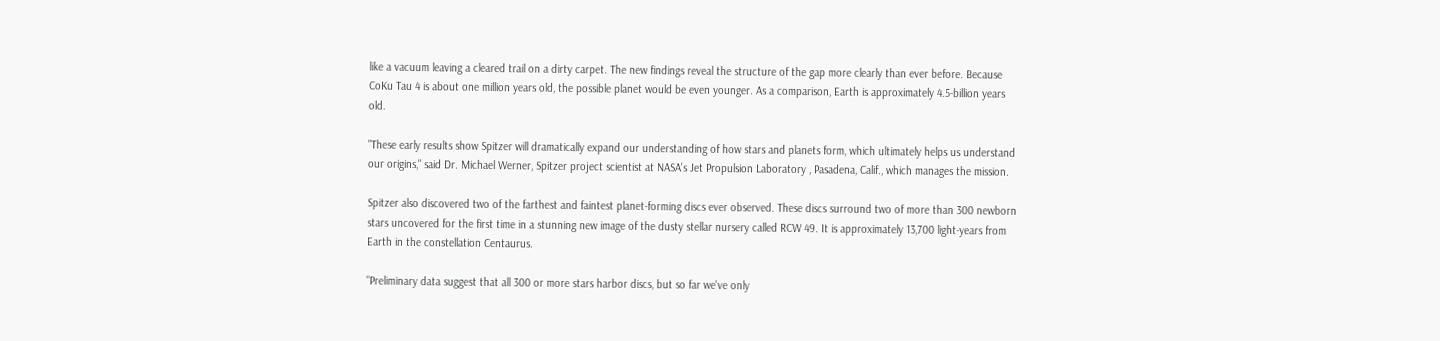like a vacuum leaving a cleared trail on a dirty carpet. The new findings reveal the structure of the gap more clearly than ever before. Because CoKu Tau 4 is about one million years old, the possible planet would be even younger. As a comparison, Earth is approximately 4.5-billion years old.

"These early results show Spitzer will dramatically expand our understanding of how stars and planets form, which ultimately helps us understand our origins," said Dr. Michael Werner, Spitzer project scientist at NASA's Jet Propulsion Laboratory , Pasadena, Calif., which manages the mission.

Spitzer also discovered two of the farthest and faintest planet-forming discs ever observed. These discs surround two of more than 300 newborn stars uncovered for the first time in a stunning new image of the dusty stellar nursery called RCW 49. It is approximately 13,700 light-years from Earth in the constellation Centaurus.

"Preliminary data suggest that all 300 or more stars harbor discs, but so far we've only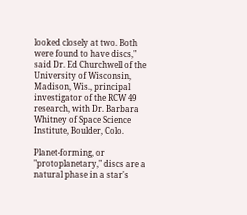looked closely at two. Both were found to have discs," said Dr. Ed Churchwell of the University of Wisconsin, Madison, Wis., principal investigator of the RCW 49 research, with Dr. Barbara Whitney of Space Science Institute, Boulder, Colo.

Planet-forming, or "protoplanetary," discs are a natural phase in a star's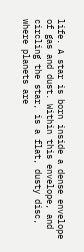life. A star is born inside a dense envelope of gas and dust. Within this envelope, and circling the star, is a flat, dusty disc, where planets are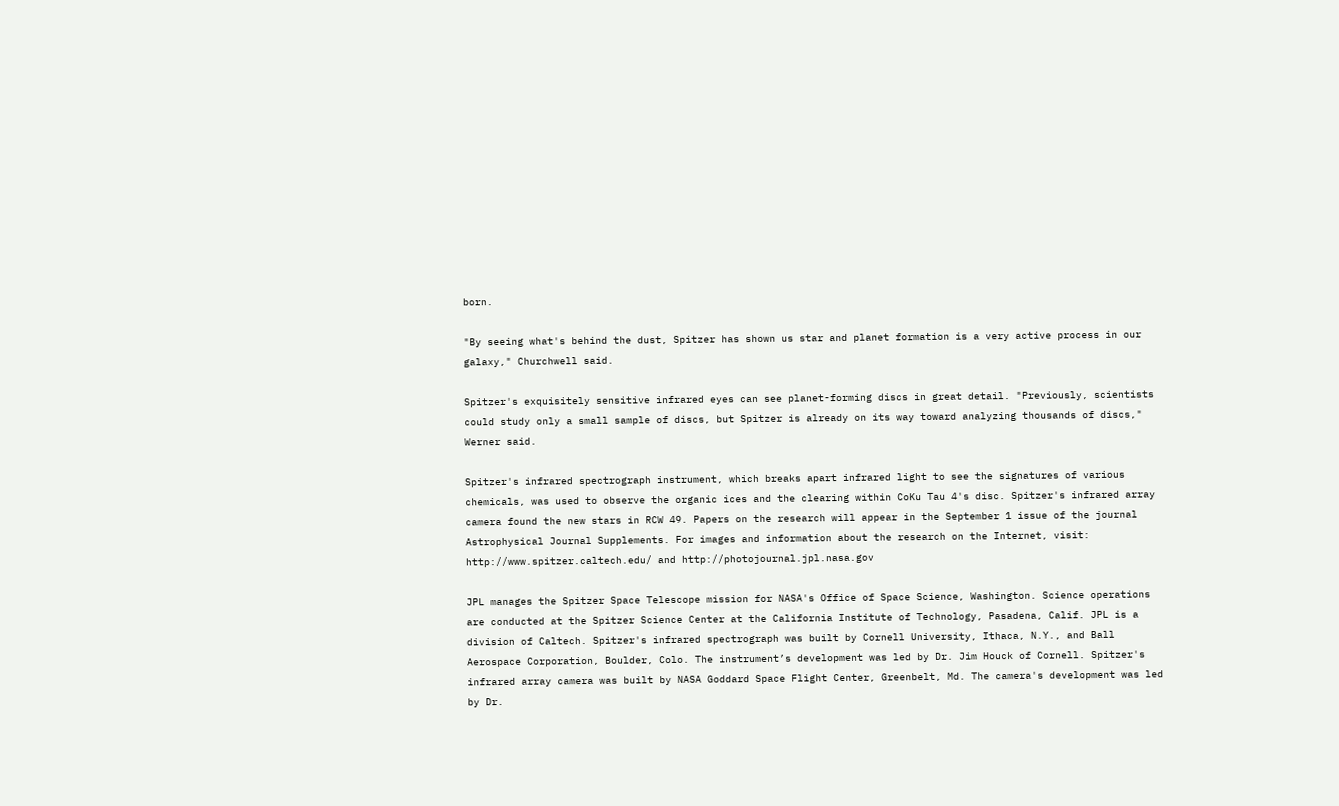born.

"By seeing what's behind the dust, Spitzer has shown us star and planet formation is a very active process in our galaxy," Churchwell said.

Spitzer's exquisitely sensitive infrared eyes can see planet-forming discs in great detail. "Previously, scientists could study only a small sample of discs, but Spitzer is already on its way toward analyzing thousands of discs," Werner said.

Spitzer's infrared spectrograph instrument, which breaks apart infrared light to see the signatures of various chemicals, was used to observe the organic ices and the clearing within CoKu Tau 4's disc. Spitzer's infrared array camera found the new stars in RCW 49. Papers on the research will appear in the September 1 issue of the journal Astrophysical Journal Supplements. For images and information about the research on the Internet, visit: http://www.spitzer.caltech.edu/ and http://photojournal.jpl.nasa.gov

JPL manages the Spitzer Space Telescope mission for NASA's Office of Space Science, Washington. Science operations are conducted at the Spitzer Science Center at the California Institute of Technology, Pasadena, Calif. JPL is a division of Caltech. Spitzer's infrared spectrograph was built by Cornell University, Ithaca, N.Y., and Ball Aerospace Corporation, Boulder, Colo. The instrument’s development was led by Dr. Jim Houck of Cornell. Spitzer's infrared array camera was built by NASA Goddard Space Flight Center, Greenbelt, Md. The camera's development was led by Dr.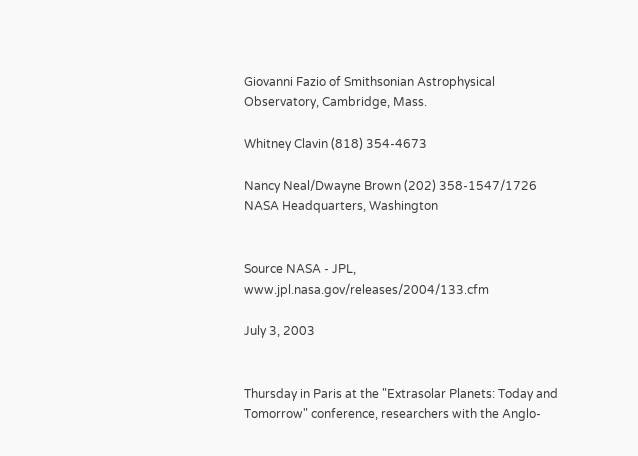Giovanni Fazio of Smithsonian Astrophysical Observatory, Cambridge, Mass.

Whitney Clavin (818) 354-4673

Nancy Neal/Dwayne Brown (202) 358-1547/1726
NASA Headquarters, Washington


Source NASA - JPL, www.jpl.nasa.gov/releases/2004/133.cfm

July 3, 2003


Thursday in Paris at the "Extrasolar Planets: Today and Tomorrow" conference, researchers with the Anglo-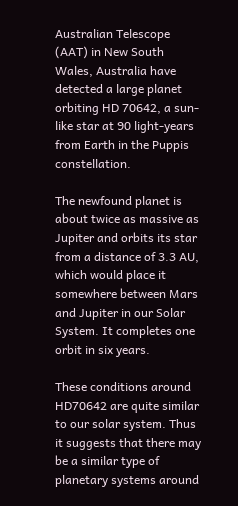Australian Telescope (AAT) in New South Wales, Australia have detected a large planet orbiting HD 70642, a sun-like star at 90 light-years from Earth in the Puppis constellation.

The newfound planet is about twice as massive as Jupiter and orbits its star from a distance of 3.3 AU, which would place it somewhere between Mars and Jupiter in our Solar System. It completes one orbit in six years.

These conditions around HD70642 are quite similar to our solar system. Thus it suggests that there may be a similar type of planetary systems around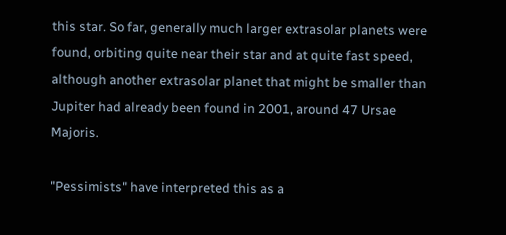this star. So far, generally much larger extrasolar planets were found, orbiting quite near their star and at quite fast speed, although another extrasolar planet that might be smaller than Jupiter had already been found in 2001, around 47 Ursae Majoris.

"Pessimists" have interpreted this as a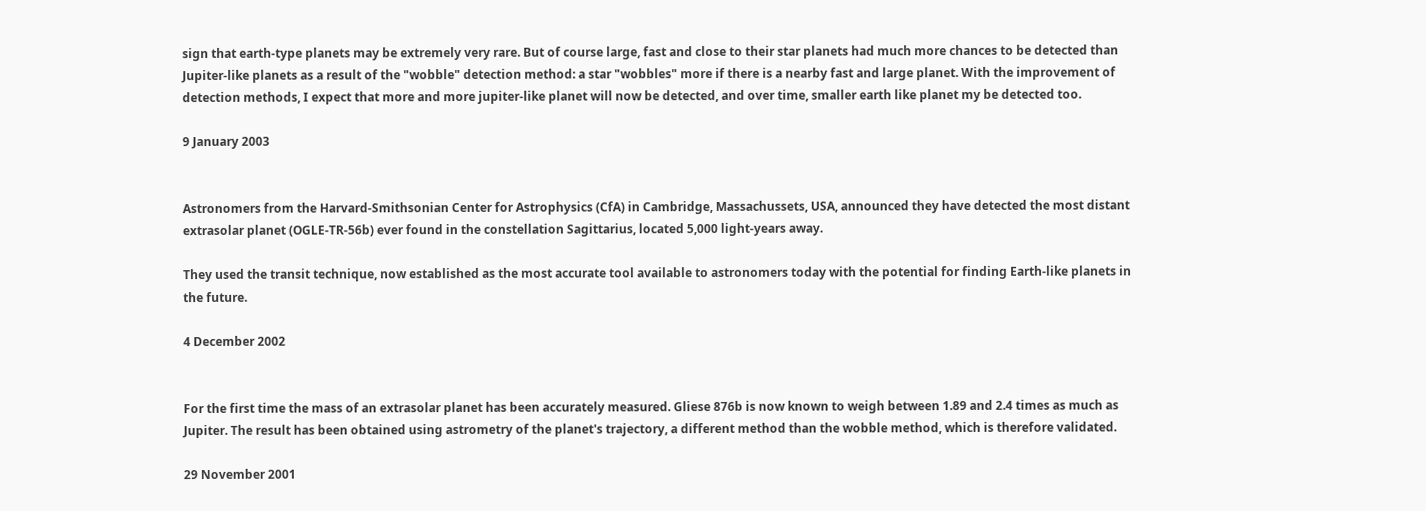sign that earth-type planets may be extremely very rare. But of course large, fast and close to their star planets had much more chances to be detected than Jupiter-like planets as a result of the "wobble" detection method: a star "wobbles" more if there is a nearby fast and large planet. With the improvement of detection methods, I expect that more and more jupiter-like planet will now be detected, and over time, smaller earth like planet my be detected too.

9 January 2003


Astronomers from the Harvard-Smithsonian Center for Astrophysics (CfA) in Cambridge, Massachussets, USA, announced they have detected the most distant extrasolar planet (OGLE-TR-56b) ever found in the constellation Sagittarius, located 5,000 light-years away.

They used the transit technique, now established as the most accurate tool available to astronomers today with the potential for finding Earth-like planets in the future.

4 December 2002


For the first time the mass of an extrasolar planet has been accurately measured. Gliese 876b is now known to weigh between 1.89 and 2.4 times as much as Jupiter. The result has been obtained using astrometry of the planet's trajectory, a different method than the wobble method, which is therefore validated.

29 November 2001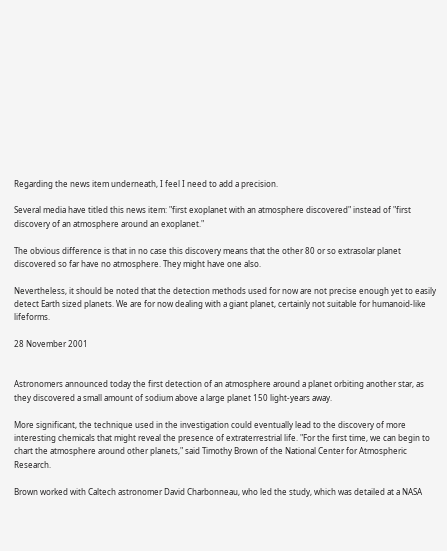Regarding the news item underneath, I feel I need to add a precision.

Several media have titled this news item: "first exoplanet with an atmosphere discovered" instead of "first discovery of an atmosphere around an exoplanet."

The obvious difference is that in no case this discovery means that the other 80 or so extrasolar planet discovered so far have no atmosphere. They might have one also.

Nevertheless, it should be noted that the detection methods used for now are not precise enough yet to easily detect Earth sized planets. We are for now dealing with a giant planet, certainly not suitable for humanoid-like lifeforms.

28 November 2001


Astronomers announced today the first detection of an atmosphere around a planet orbiting another star, as they discovered a small amount of sodium above a large planet 150 light-years away.

More significant, the technique used in the investigation could eventually lead to the discovery of more interesting chemicals that might reveal the presence of extraterrestrial life. "For the first time, we can begin to chart the atmosphere around other planets," said Timothy Brown of the National Center for Atmospheric Research.

Brown worked with Caltech astronomer David Charbonneau, who led the study, which was detailed at a NASA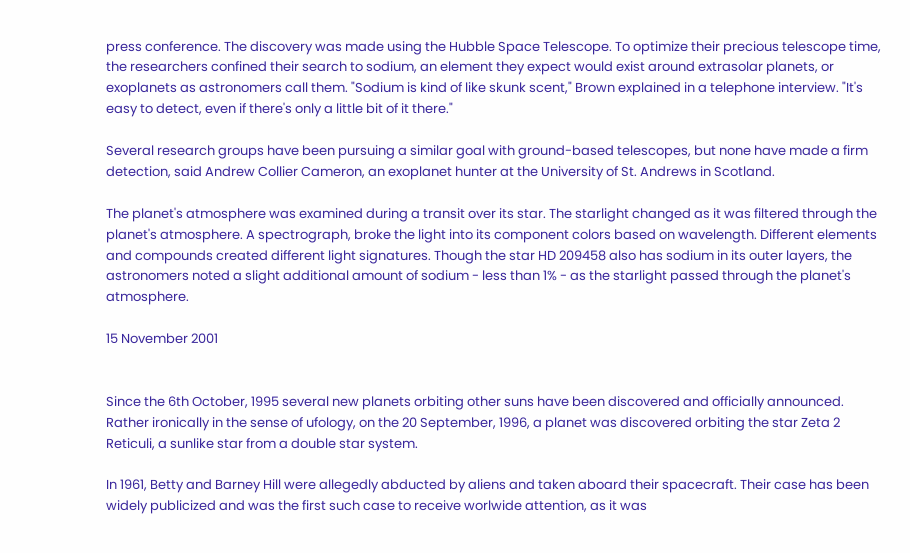press conference. The discovery was made using the Hubble Space Telescope. To optimize their precious telescope time, the researchers confined their search to sodium, an element they expect would exist around extrasolar planets, or exoplanets as astronomers call them. "Sodium is kind of like skunk scent," Brown explained in a telephone interview. "It's easy to detect, even if there's only a little bit of it there."

Several research groups have been pursuing a similar goal with ground-based telescopes, but none have made a firm detection, said Andrew Collier Cameron, an exoplanet hunter at the University of St. Andrews in Scotland.

The planet's atmosphere was examined during a transit over its star. The starlight changed as it was filtered through the planet's atmosphere. A spectrograph, broke the light into its component colors based on wavelength. Different elements and compounds created different light signatures. Though the star HD 209458 also has sodium in its outer layers, the astronomers noted a slight additional amount of sodium - less than 1% - as the starlight passed through the planet's atmosphere.

15 November 2001


Since the 6th October, 1995 several new planets orbiting other suns have been discovered and officially announced. Rather ironically in the sense of ufology, on the 20 September, 1996, a planet was discovered orbiting the star Zeta 2 Reticuli, a sunlike star from a double star system.

In 1961, Betty and Barney Hill were allegedly abducted by aliens and taken aboard their spacecraft. Their case has been widely publicized and was the first such case to receive worlwide attention, as it was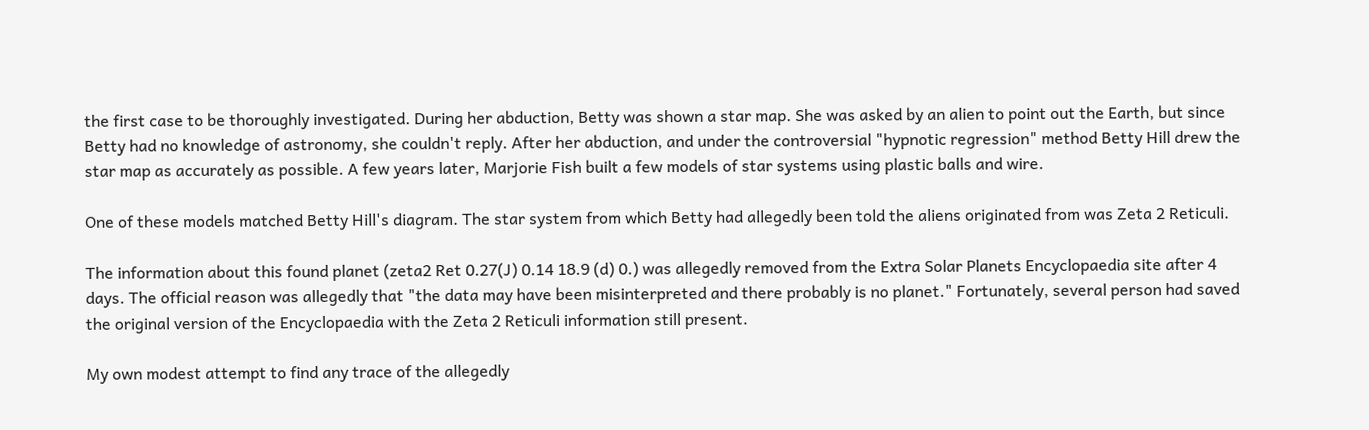the first case to be thoroughly investigated. During her abduction, Betty was shown a star map. She was asked by an alien to point out the Earth, but since Betty had no knowledge of astronomy, she couldn't reply. After her abduction, and under the controversial "hypnotic regression" method Betty Hill drew the star map as accurately as possible. A few years later, Marjorie Fish built a few models of star systems using plastic balls and wire.

One of these models matched Betty Hill's diagram. The star system from which Betty had allegedly been told the aliens originated from was Zeta 2 Reticuli.

The information about this found planet (zeta2 Ret 0.27(J) 0.14 18.9 (d) 0.) was allegedly removed from the Extra Solar Planets Encyclopaedia site after 4 days. The official reason was allegedly that "the data may have been misinterpreted and there probably is no planet." Fortunately, several person had saved the original version of the Encyclopaedia with the Zeta 2 Reticuli information still present.

My own modest attempt to find any trace of the allegedly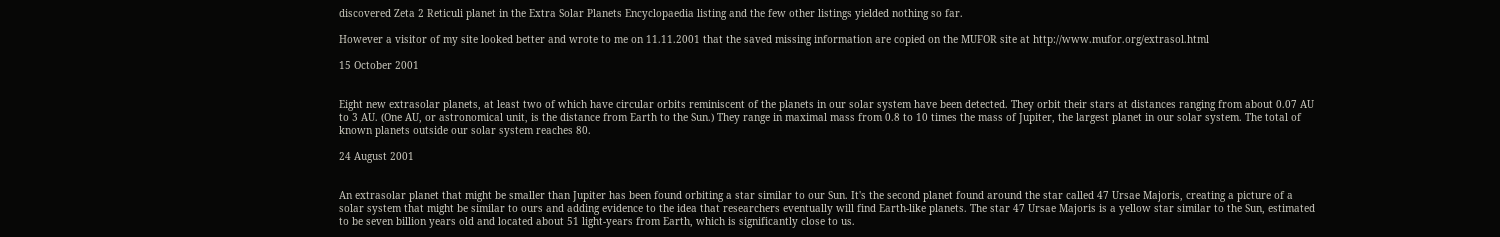discovered Zeta 2 Reticuli planet in the Extra Solar Planets Encyclopaedia listing and the few other listings yielded nothing so far.

However a visitor of my site looked better and wrote to me on 11.11.2001 that the saved missing information are copied on the MUFOR site at http://www.mufor.org/extrasol.html

15 October 2001


Eight new extrasolar planets, at least two of which have circular orbits reminiscent of the planets in our solar system have been detected. They orbit their stars at distances ranging from about 0.07 AU to 3 AU. (One AU, or astronomical unit, is the distance from Earth to the Sun.) They range in maximal mass from 0.8 to 10 times the mass of Jupiter, the largest planet in our solar system. The total of known planets outside our solar system reaches 80.

24 August 2001


An extrasolar planet that might be smaller than Jupiter has been found orbiting a star similar to our Sun. It's the second planet found around the star called 47 Ursae Majoris, creating a picture of a solar system that might be similar to ours and adding evidence to the idea that researchers eventually will find Earth-like planets. The star 47 Ursae Majoris is a yellow star similar to the Sun, estimated to be seven billion years old and located about 51 light-years from Earth, which is significantly close to us.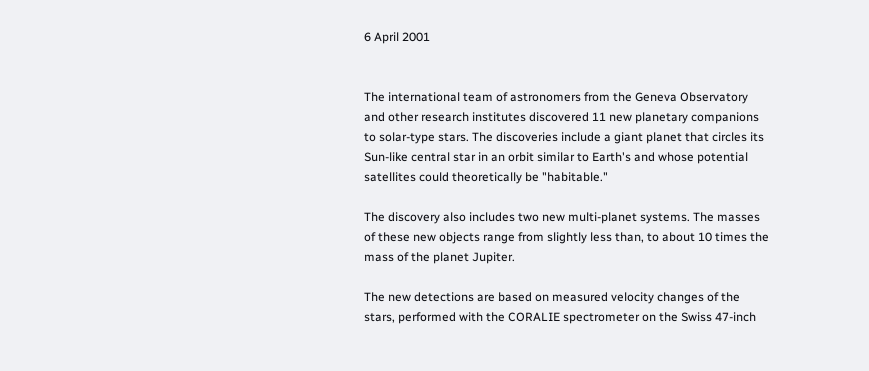6 April 2001


The international team of astronomers from the Geneva Observatory and other research institutes discovered 11 new planetary companions to solar-type stars. The discoveries include a giant planet that circles its Sun-like central star in an orbit similar to Earth's and whose potential satellites could theoretically be "habitable."

The discovery also includes two new multi-planet systems. The masses of these new objects range from slightly less than, to about 10 times the mass of the planet Jupiter.

The new detections are based on measured velocity changes of the stars, performed with the CORALIE spectrometer on the Swiss 47-inch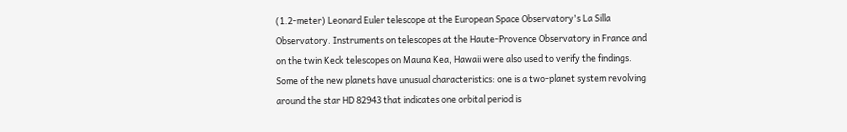(1.2-meter) Leonard Euler telescope at the European Space Observatory's La Silla Observatory. Instruments on telescopes at the Haute-Provence Observatory in France and on the twin Keck telescopes on Mauna Kea, Hawaii were also used to verify the findings. Some of the new planets have unusual characteristics: one is a two-planet system revolving around the star HD 82943 that indicates one orbital period is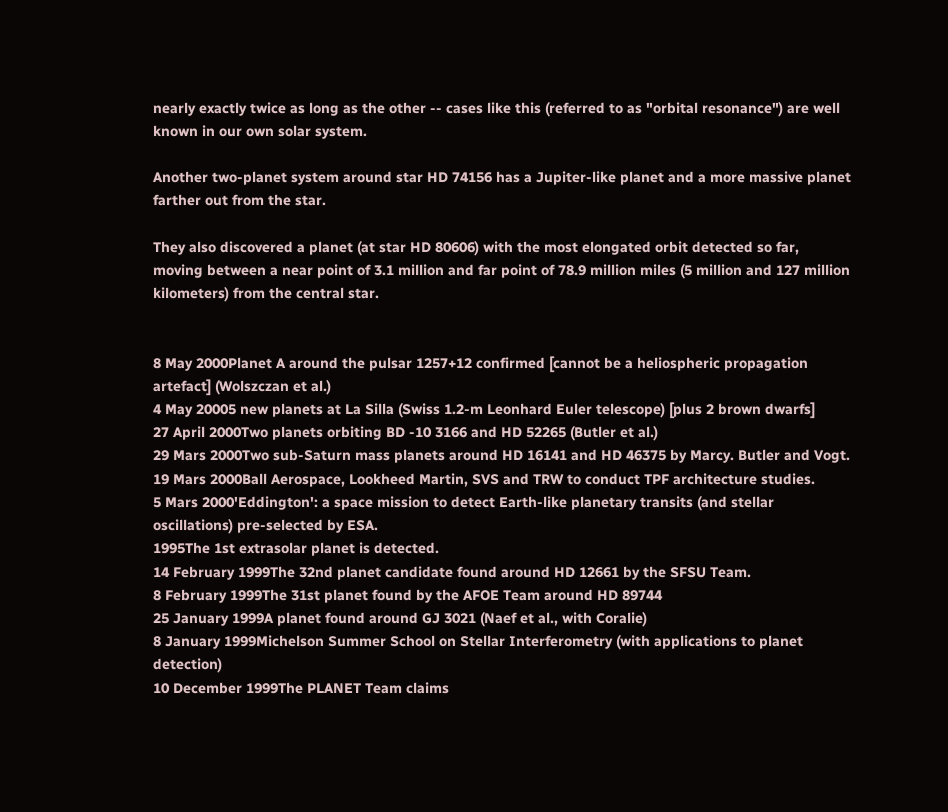nearly exactly twice as long as the other -- cases like this (referred to as "orbital resonance") are well known in our own solar system.

Another two-planet system around star HD 74156 has a Jupiter-like planet and a more massive planet farther out from the star.

They also discovered a planet (at star HD 80606) with the most elongated orbit detected so far, moving between a near point of 3.1 million and far point of 78.9 million miles (5 million and 127 million kilometers) from the central star.


8 May 2000Planet A around the pulsar 1257+12 confirmed [cannot be a heliospheric propagation artefact] (Wolszczan et al.)
4 May 20005 new planets at La Silla (Swiss 1.2-m Leonhard Euler telescope) [plus 2 brown dwarfs]
27 April 2000Two planets orbiting BD -10 3166 and HD 52265 (Butler et al.)
29 Mars 2000Two sub-Saturn mass planets around HD 16141 and HD 46375 by Marcy. Butler and Vogt.
19 Mars 2000Ball Aerospace, Lookheed Martin, SVS and TRW to conduct TPF architecture studies.
5 Mars 2000'Eddington': a space mission to detect Earth-like planetary transits (and stellar oscillations) pre-selected by ESA.
1995The 1st extrasolar planet is detected.
14 February 1999The 32nd planet candidate found around HD 12661 by the SFSU Team.
8 February 1999The 31st planet found by the AFOE Team around HD 89744
25 January 1999A planet found around GJ 3021 (Naef et al., with Coralie)
8 January 1999Michelson Summer School on Stellar Interferometry (with applications to planet detection)
10 December 1999The PLANET Team claims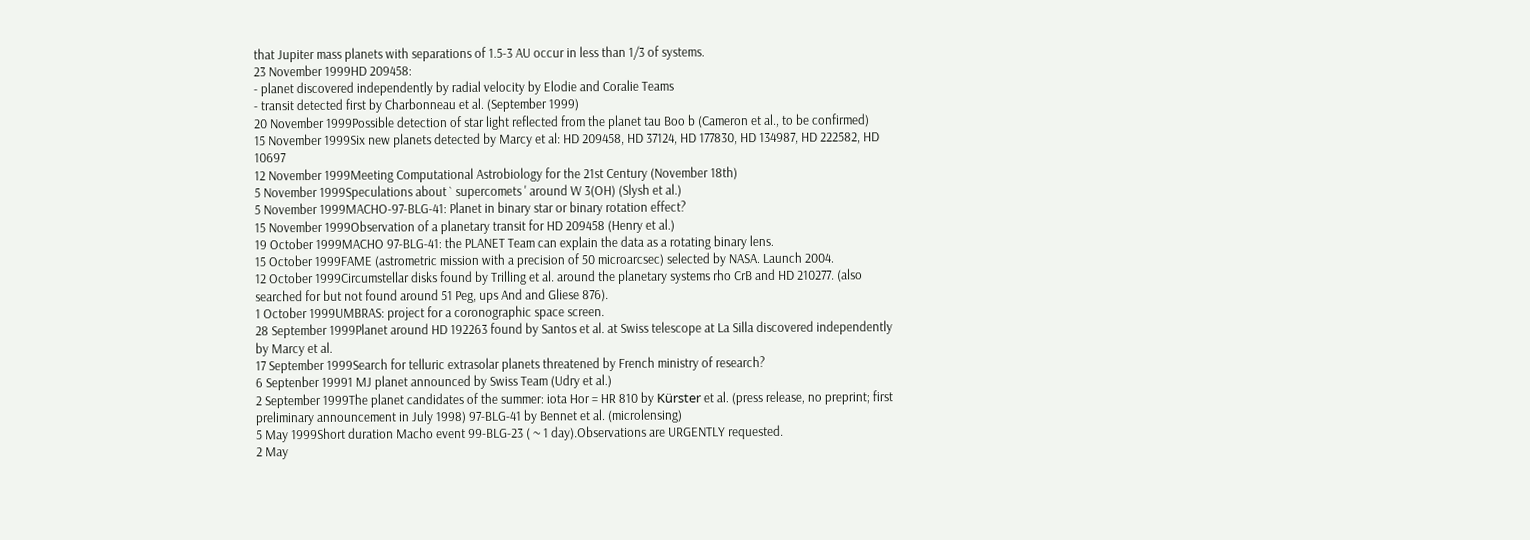that Jupiter mass planets with separations of 1.5-3 AU occur in less than 1/3 of systems.
23 November 1999HD 209458:
- planet discovered independently by radial velocity by Elodie and Coralie Teams
- transit detected first by Charbonneau et al. (September 1999)
20 November 1999Possible detection of star light reflected from the planet tau Boo b (Cameron et al., to be confirmed)
15 November 1999Six new planets detected by Marcy et al: HD 209458, HD 37124, HD 177830, HD 134987, HD 222582, HD 10697
12 November 1999Meeting Computational Astrobiology for the 21st Century (November 18th)
5 November 1999Speculations about ` supercomets ' around W 3(OH) (Slysh et al.)
5 November 1999MACHO-97-BLG-41: Planet in binary star or binary rotation effect?
15 November 1999Observation of a planetary transit for HD 209458 (Henry et al.)
19 October 1999MACHO 97-BLG-41: the PLANET Team can explain the data as a rotating binary lens.
15 October 1999FAME (astrometric mission with a precision of 50 microarcsec) selected by NASA. Launch 2004.
12 October 1999Circumstellar disks found by Trilling et al. around the planetary systems rho CrB and HD 210277. (also searched for but not found around 51 Peg, ups And and Gliese 876).
1 October 1999UMBRAS: project for a coronographic space screen.
28 September 1999Planet around HD 192263 found by Santos et al. at Swiss telescope at La Silla discovered independently by Marcy et al.
17 September 1999Search for telluric extrasolar planets threatened by French ministry of research?
6 Septenber 19991 MJ planet announced by Swiss Team (Udry et al.)
2 September 1999The planet candidates of the summer: iota Hor = HR 810 by Kürster et al. (press release, no preprint; first preliminary announcement in July 1998) 97-BLG-41 by Bennet et al. (microlensing)
5 May 1999Short duration Macho event 99-BLG-23 ( ~ 1 day).Observations are URGENTLY requested.
2 May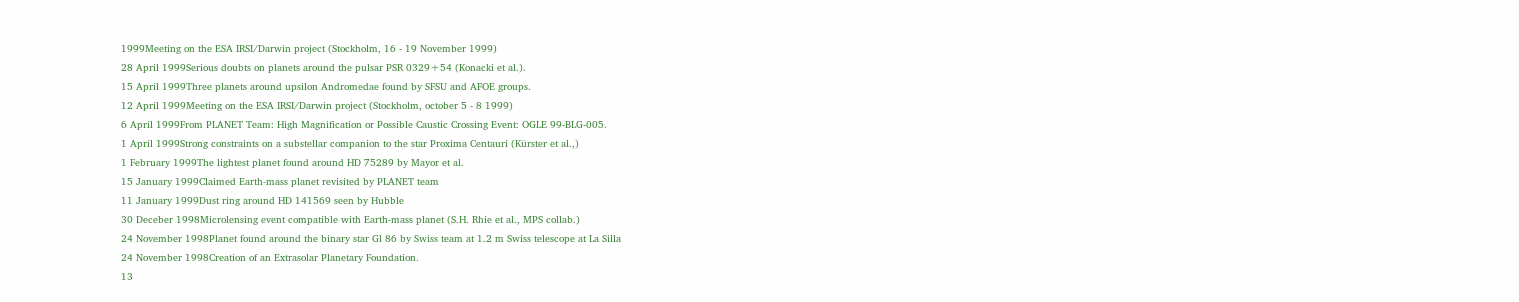1999Meeting on the ESA IRSI/Darwin project (Stockholm, 16 - 19 November 1999)
28 April 1999Serious doubts on planets around the pulsar PSR 0329+54 (Konacki et al.).
15 April 1999Three planets around upsilon Andromedae found by SFSU and AFOE groups.
12 April 1999Meeting on the ESA IRSI/Darwin project (Stockholm, october 5 - 8 1999)
6 April 1999From PLANET Team: High Magnification or Possible Caustic Crossing Event: OGLE 99-BLG-005.
1 April 1999Strong constraints on a substellar companion to the star Proxima Centauri (Kürster et al.,)
1 February 1999The lightest planet found around HD 75289 by Mayor et al.
15 January 1999Claimed Earth-mass planet revisited by PLANET team
11 January 1999Dust ring around HD 141569 seen by Hubble
30 Deceber 1998Microlensing event compatible with Earth-mass planet (S.H. Rhie et al., MPS collab.)
24 November 1998Planet found around the binary star Gl 86 by Swiss team at 1.2 m Swiss telescope at La Silla
24 November 1998Creation of an Extrasolar Planetary Foundation.
13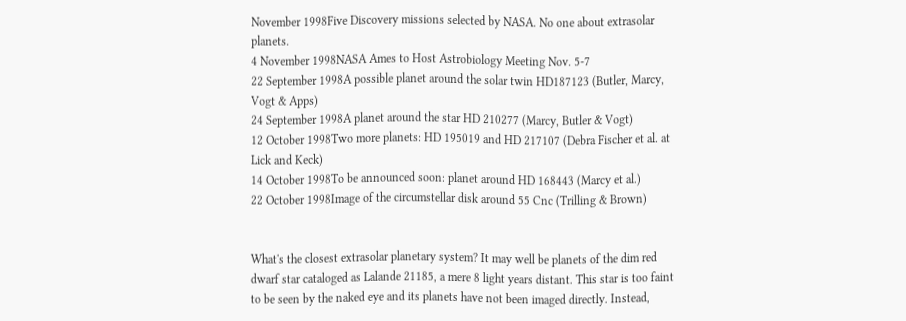November 1998Five Discovery missions selected by NASA. No one about extrasolar planets.
4 November 1998NASA Ames to Host Astrobiology Meeting Nov. 5-7
22 September 1998A possible planet around the solar twin HD187123 (Butler, Marcy, Vogt & Apps)
24 September 1998A planet around the star HD 210277 (Marcy, Butler & Vogt)
12 October 1998Two more planets: HD 195019 and HD 217107 (Debra Fischer et al. at Lick and Keck)
14 October 1998To be announced soon: planet around HD 168443 (Marcy et al.)
22 October 1998Image of the circumstellar disk around 55 Cnc (Trilling & Brown)


What's the closest extrasolar planetary system? It may well be planets of the dim red dwarf star cataloged as Lalande 21185, a mere 8 light years distant. This star is too faint to be seen by the naked eye and its planets have not been imaged directly. Instead,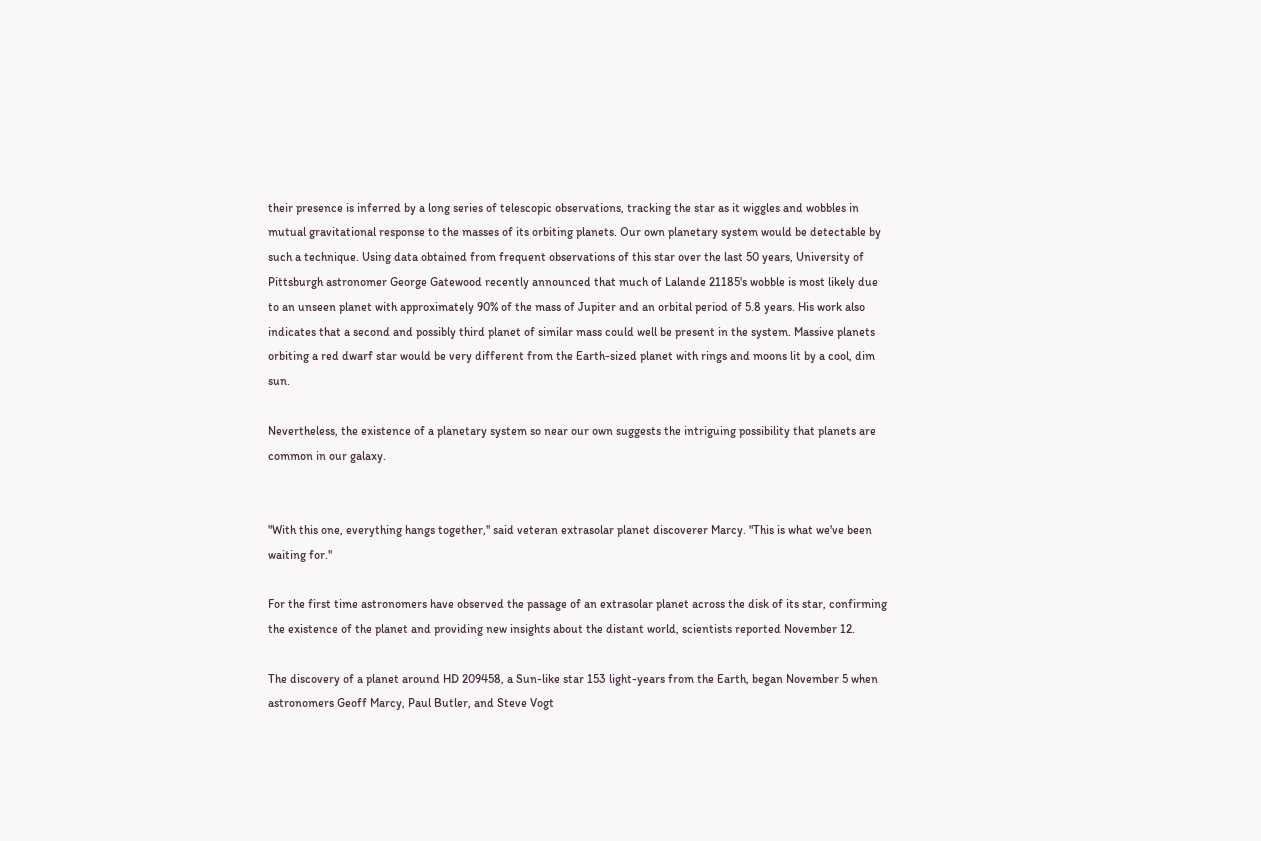their presence is inferred by a long series of telescopic observations, tracking the star as it wiggles and wobbles in mutual gravitational response to the masses of its orbiting planets. Our own planetary system would be detectable by such a technique. Using data obtained from frequent observations of this star over the last 50 years, University of Pittsburgh astronomer George Gatewood recently announced that much of Lalande 21185's wobble is most likely due to an unseen planet with approximately 90% of the mass of Jupiter and an orbital period of 5.8 years. His work also indicates that a second and possibly third planet of similar mass could well be present in the system. Massive planets orbiting a red dwarf star would be very different from the Earth-sized planet with rings and moons lit by a cool, dim sun.

Nevertheless, the existence of a planetary system so near our own suggests the intriguing possibility that planets are common in our galaxy.


"With this one, everything hangs together," said veteran extrasolar planet discoverer Marcy. "This is what we've been waiting for."

For the first time astronomers have observed the passage of an extrasolar planet across the disk of its star, confirming the existence of the planet and providing new insights about the distant world, scientists reported November 12.

The discovery of a planet around HD 209458, a Sun-like star 153 light-years from the Earth, began November 5 when astronomers Geoff Marcy, Paul Butler, and Steve Vogt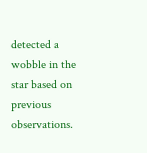detected a wobble in the star based on previous observations.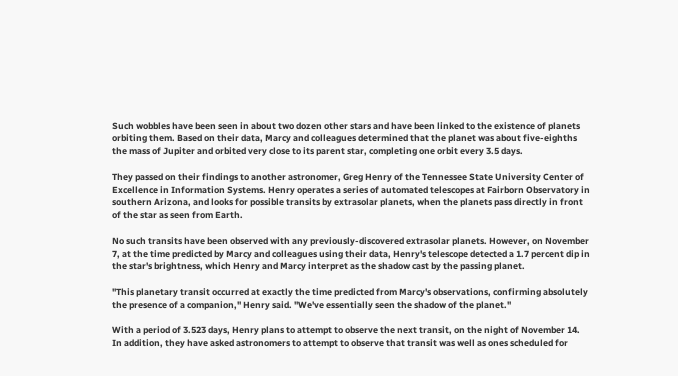Such wobbles have been seen in about two dozen other stars and have been linked to the existence of planets orbiting them. Based on their data, Marcy and colleagues determined that the planet was about five-eighths the mass of Jupiter and orbited very close to its parent star, completing one orbit every 3.5 days.

They passed on their findings to another astronomer, Greg Henry of the Tennessee State University Center of Excellence in Information Systems. Henry operates a series of automated telescopes at Fairborn Observatory in southern Arizona, and looks for possible transits by extrasolar planets, when the planets pass directly in front of the star as seen from Earth.

No such transits have been observed with any previously-discovered extrasolar planets. However, on November 7, at the time predicted by Marcy and colleagues using their data, Henry's telescope detected a 1.7 percent dip in the star's brightness, which Henry and Marcy interpret as the shadow cast by the passing planet.

"This planetary transit occurred at exactly the time predicted from Marcy's observations, confirming absolutely the presence of a companion," Henry said. "We've essentially seen the shadow of the planet."

With a period of 3.523 days, Henry plans to attempt to observe the next transit, on the night of November 14. In addition, they have asked astronomers to attempt to observe that transit was well as ones scheduled for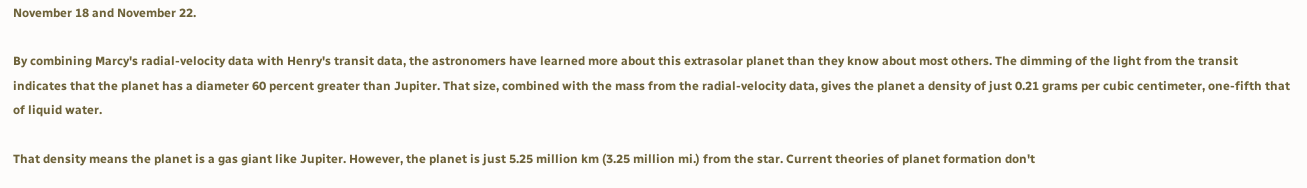November 18 and November 22.

By combining Marcy's radial-velocity data with Henry's transit data, the astronomers have learned more about this extrasolar planet than they know about most others. The dimming of the light from the transit indicates that the planet has a diameter 60 percent greater than Jupiter. That size, combined with the mass from the radial-velocity data, gives the planet a density of just 0.21 grams per cubic centimeter, one-fifth that of liquid water.

That density means the planet is a gas giant like Jupiter. However, the planet is just 5.25 million km (3.25 million mi.) from the star. Current theories of planet formation don't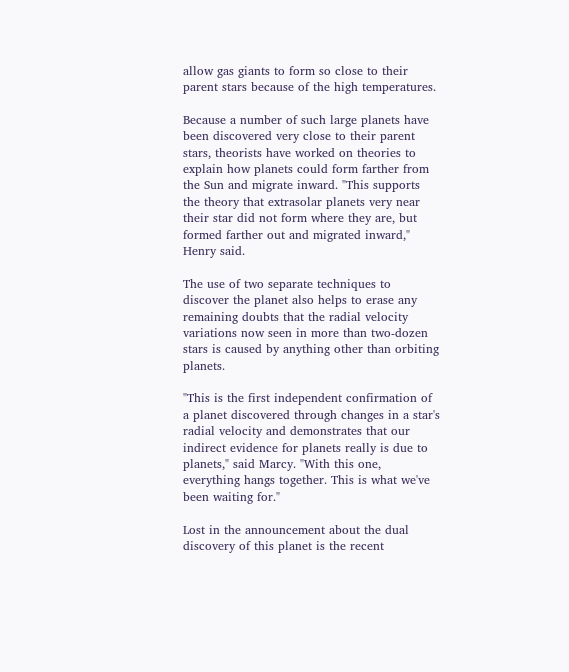allow gas giants to form so close to their parent stars because of the high temperatures.

Because a number of such large planets have been discovered very close to their parent stars, theorists have worked on theories to explain how planets could form farther from the Sun and migrate inward. "This supports the theory that extrasolar planets very near their star did not form where they are, but formed farther out and migrated inward," Henry said.

The use of two separate techniques to discover the planet also helps to erase any remaining doubts that the radial velocity variations now seen in more than two-dozen stars is caused by anything other than orbiting planets.

"This is the first independent confirmation of a planet discovered through changes in a star's radial velocity and demonstrates that our indirect evidence for planets really is due to planets," said Marcy. "With this one, everything hangs together. This is what we've been waiting for."

Lost in the announcement about the dual discovery of this planet is the recent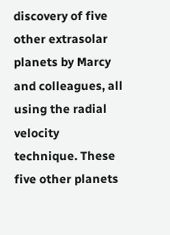discovery of five other extrasolar planets by Marcy and colleagues, all using the radial velocity technique. These five other planets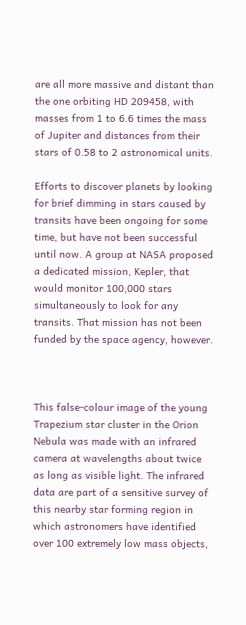are all more massive and distant than the one orbiting HD 209458, with masses from 1 to 6.6 times the mass of Jupiter and distances from their stars of 0.58 to 2 astronomical units.

Efforts to discover planets by looking for brief dimming in stars caused by transits have been ongoing for some time, but have not been successful until now. A group at NASA proposed a dedicated mission, Kepler, that would monitor 100,000 stars simultaneously to look for any transits. That mission has not been funded by the space agency, however.



This false-colour image of the young Trapezium star cluster in the Orion Nebula was made with an infrared camera at wavelengths about twice as long as visible light. The infrared data are part of a sensitive survey of this nearby star forming region in which astronomers have identified over 100 extremely low mass objects,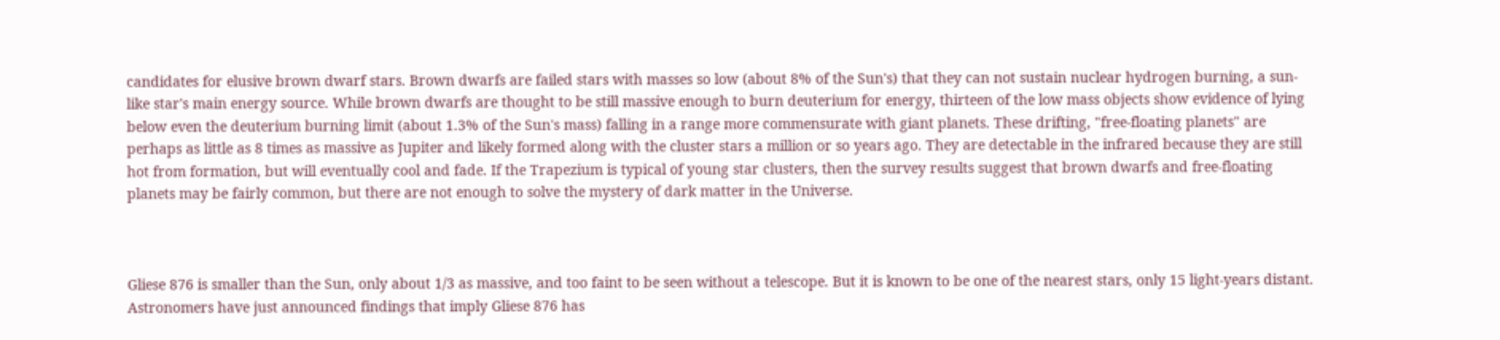candidates for elusive brown dwarf stars. Brown dwarfs are failed stars with masses so low (about 8% of the Sun's) that they can not sustain nuclear hydrogen burning, a sun-like star's main energy source. While brown dwarfs are thought to be still massive enough to burn deuterium for energy, thirteen of the low mass objects show evidence of lying below even the deuterium burning limit (about 1.3% of the Sun's mass) falling in a range more commensurate with giant planets. These drifting, "free-floating planets" are perhaps as little as 8 times as massive as Jupiter and likely formed along with the cluster stars a million or so years ago. They are detectable in the infrared because they are still hot from formation, but will eventually cool and fade. If the Trapezium is typical of young star clusters, then the survey results suggest that brown dwarfs and free-floating planets may be fairly common, but there are not enough to solve the mystery of dark matter in the Universe.



Gliese 876 is smaller than the Sun, only about 1/3 as massive, and too faint to be seen without a telescope. But it is known to be one of the nearest stars, only 15 light-years distant. Astronomers have just announced findings that imply Gliese 876 has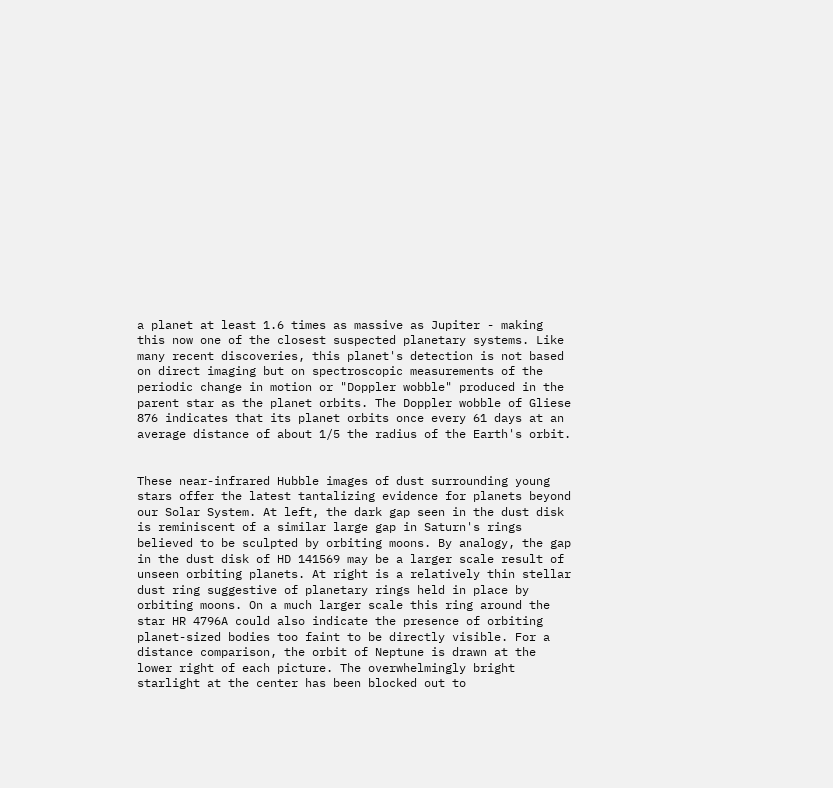a planet at least 1.6 times as massive as Jupiter - making this now one of the closest suspected planetary systems. Like many recent discoveries, this planet's detection is not based on direct imaging but on spectroscopic measurements of the periodic change in motion or "Doppler wobble" produced in the parent star as the planet orbits. The Doppler wobble of Gliese 876 indicates that its planet orbits once every 61 days at an average distance of about 1/5 the radius of the Earth's orbit.


These near-infrared Hubble images of dust surrounding young stars offer the latest tantalizing evidence for planets beyond our Solar System. At left, the dark gap seen in the dust disk is reminiscent of a similar large gap in Saturn's rings believed to be sculpted by orbiting moons. By analogy, the gap in the dust disk of HD 141569 may be a larger scale result of unseen orbiting planets. At right is a relatively thin stellar dust ring suggestive of planetary rings held in place by orbiting moons. On a much larger scale this ring around the star HR 4796A could also indicate the presence of orbiting planet-sized bodies too faint to be directly visible. For a distance comparison, the orbit of Neptune is drawn at the lower right of each picture. The overwhelmingly bright starlight at the center has been blocked out to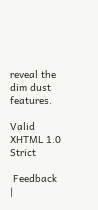reveal the dim dust features.

Valid XHTML 1.0 Strict

 Feedback  |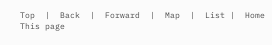Top  |  Back  |  Forward  |  Map  |  List |  Home
This page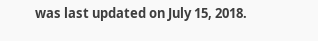was last updated on July 15, 2018.